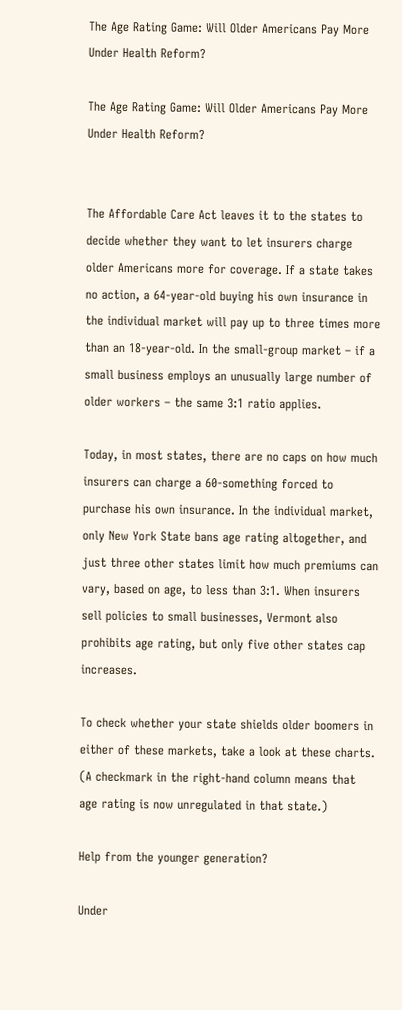The Age Rating Game: Will Older Americans Pay More Under Health Reform?

The Age Rating Game: Will Older Americans Pay More Under Health Reform?


The Affordable Care Act leaves it to the states to decide whether they want to let insurers charge older Americans more for coverage. If a state takes no action, a 64-year-old buying his own insurance in the individual market will pay up to three times more than an 18-year-old. In the small-group market – if a small business employs an unusually large number of older workers – the same 3:1 ratio applies.

Today, in most states, there are no caps on how much insurers can charge a 60-something forced to purchase his own insurance. In the individual market, only New York State bans age rating altogether, and just three other states limit how much premiums can vary, based on age, to less than 3:1. When insurers sell policies to small businesses, Vermont also prohibits age rating, but only five other states cap increases.

To check whether your state shields older boomers in either of these markets, take a look at these charts. (A checkmark in the right-hand column means that age rating is now unregulated in that state.)

Help from the younger generation?

Under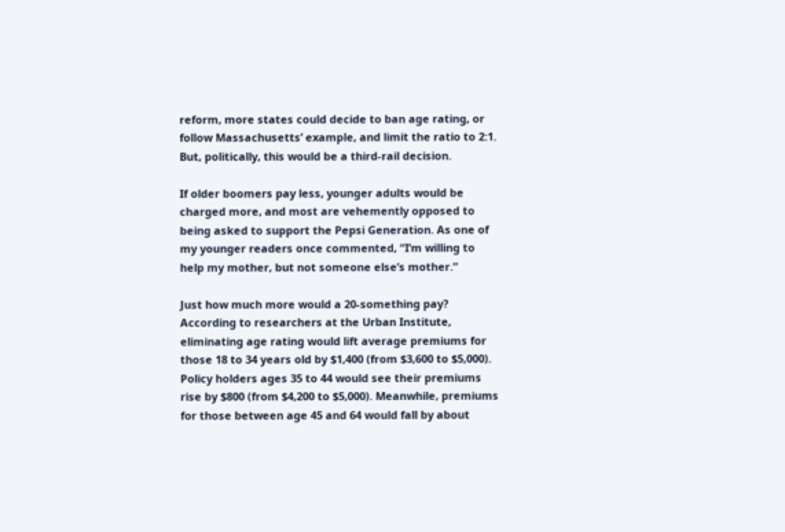reform, more states could decide to ban age rating, or follow Massachusetts’ example, and limit the ratio to 2:1. But, politically, this would be a third-rail decision.

If older boomers pay less, younger adults would be charged more, and most are vehemently opposed to being asked to support the Pepsi Generation. As one of my younger readers once commented, “I’m willing to help my mother, but not someone else’s mother.”

Just how much more would a 20-something pay? According to researchers at the Urban Institute, eliminating age rating would lift average premiums for those 18 to 34 years old by $1,400 (from $3,600 to $5,000). Policy holders ages 35 to 44 would see their premiums rise by $800 (from $4,200 to $5,000). Meanwhile, premiums for those between age 45 and 64 would fall by about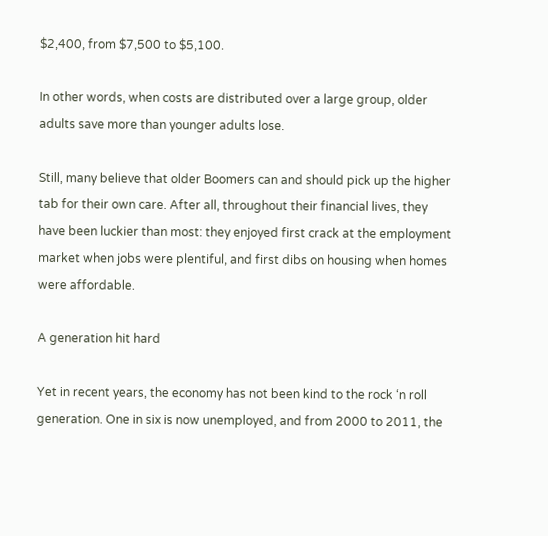$2,400, from $7,500 to $5,100.

In other words, when costs are distributed over a large group, older adults save more than younger adults lose.

Still, many believe that older Boomers can and should pick up the higher tab for their own care. After all, throughout their financial lives, they have been luckier than most: they enjoyed first crack at the employment market when jobs were plentiful, and first dibs on housing when homes were affordable.

A generation hit hard

Yet in recent years, the economy has not been kind to the rock ‘n roll generation. One in six is now unemployed, and from 2000 to 2011, the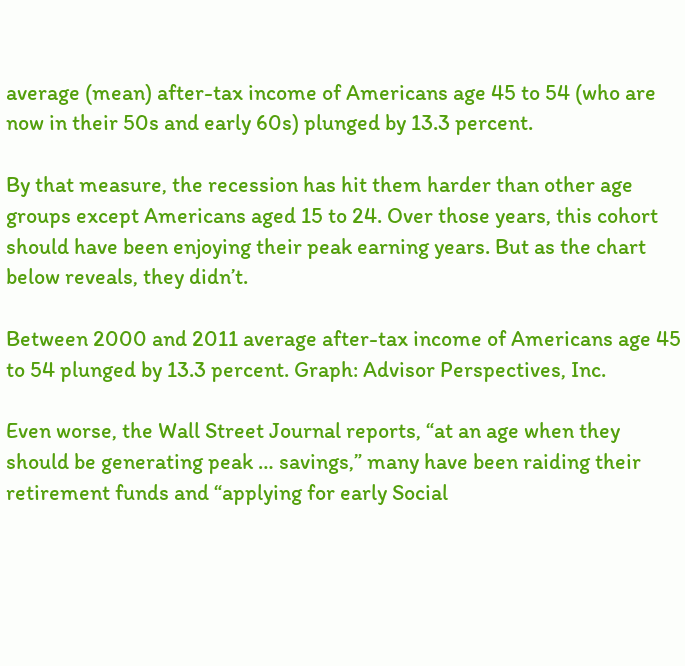average (mean) after-tax income of Americans age 45 to 54 (who are now in their 50s and early 60s) plunged by 13.3 percent.

By that measure, the recession has hit them harder than other age groups except Americans aged 15 to 24. Over those years, this cohort should have been enjoying their peak earning years. But as the chart below reveals, they didn’t.

Between 2000 and 2011 average after-tax income of Americans age 45 to 54 plunged by 13.3 percent. Graph: Advisor Perspectives, Inc.

Even worse, the Wall Street Journal reports, “at an age when they should be generating peak … savings,” many have been raiding their retirement funds and “applying for early Social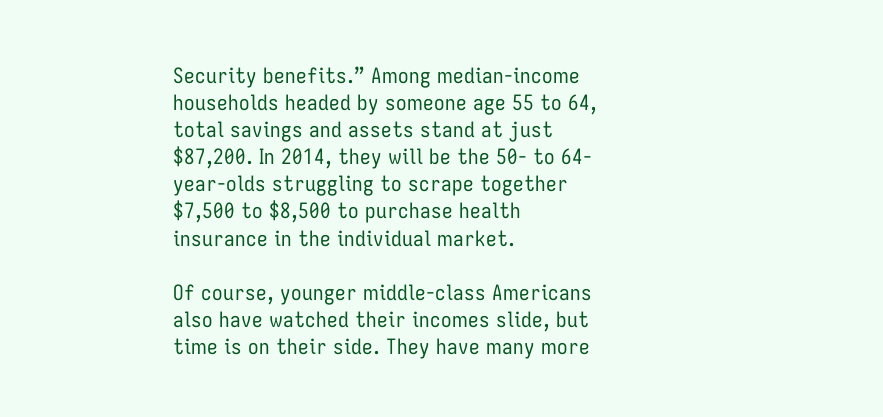Security benefits.” Among median-income households headed by someone age 55 to 64, total savings and assets stand at just $87,200. In 2014, they will be the 50- to 64-year-olds struggling to scrape together $7,500 to $8,500 to purchase health insurance in the individual market.

Of course, younger middle-class Americans also have watched their incomes slide, but time is on their side. They have many more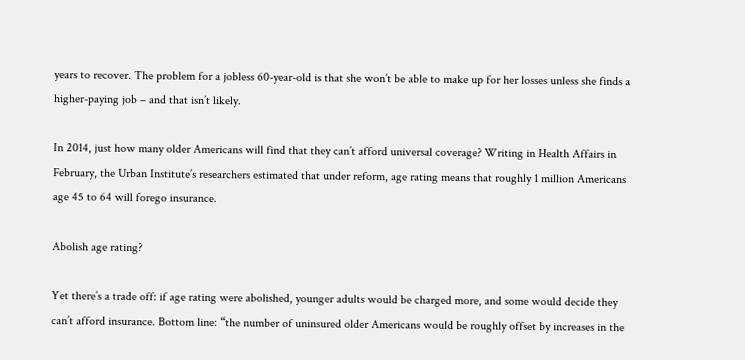years to recover. The problem for a jobless 60-year-old is that she won’t be able to make up for her losses unless she finds a higher-paying job – and that isn’t likely.

In 2014, just how many older Americans will find that they can’t afford universal coverage? Writing in Health Affairs in February, the Urban Institute’s researchers estimated that under reform, age rating means that roughly 1 million Americans age 45 to 64 will forego insurance.

Abolish age rating?

Yet there’s a trade off: if age rating were abolished, younger adults would be charged more, and some would decide they can’t afford insurance. Bottom line: “the number of uninsured older Americans would be roughly offset by increases in the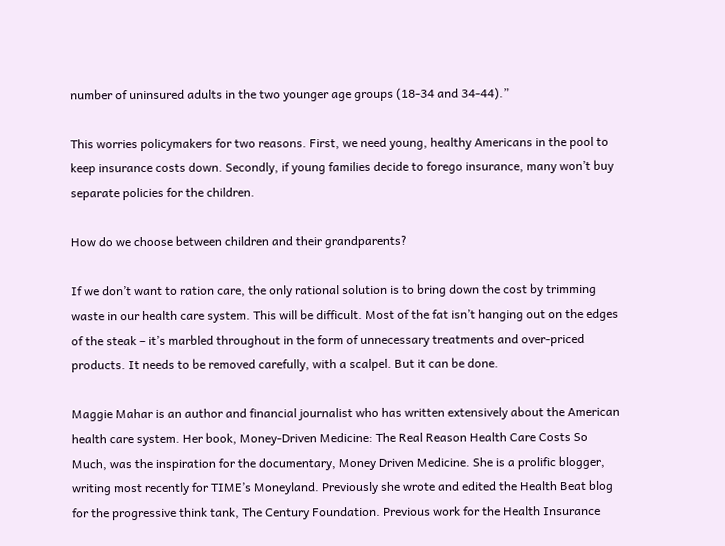number of uninsured adults in the two younger age groups (18-34 and 34-44).”

This worries policymakers for two reasons. First, we need young, healthy Americans in the pool to keep insurance costs down. Secondly, if young families decide to forego insurance, many won’t buy separate policies for the children.

How do we choose between children and their grandparents?

If we don’t want to ration care, the only rational solution is to bring down the cost by trimming waste in our health care system. This will be difficult. Most of the fat isn’t hanging out on the edges of the steak – it’s marbled throughout in the form of unnecessary treatments and over-priced products. It needs to be removed carefully, with a scalpel. But it can be done.

Maggie Mahar is an author and financial journalist who has written extensively about the American health care system. Her book, Money-Driven Medicine: The Real Reason Health Care Costs So Much, was the inspiration for the documentary, Money Driven Medicine. She is a prolific blogger, writing most recently for TIME’s Moneyland. Previously she wrote and edited the Health Beat blog for the progressive think tank, The Century Foundation. Previous work for the Health Insurance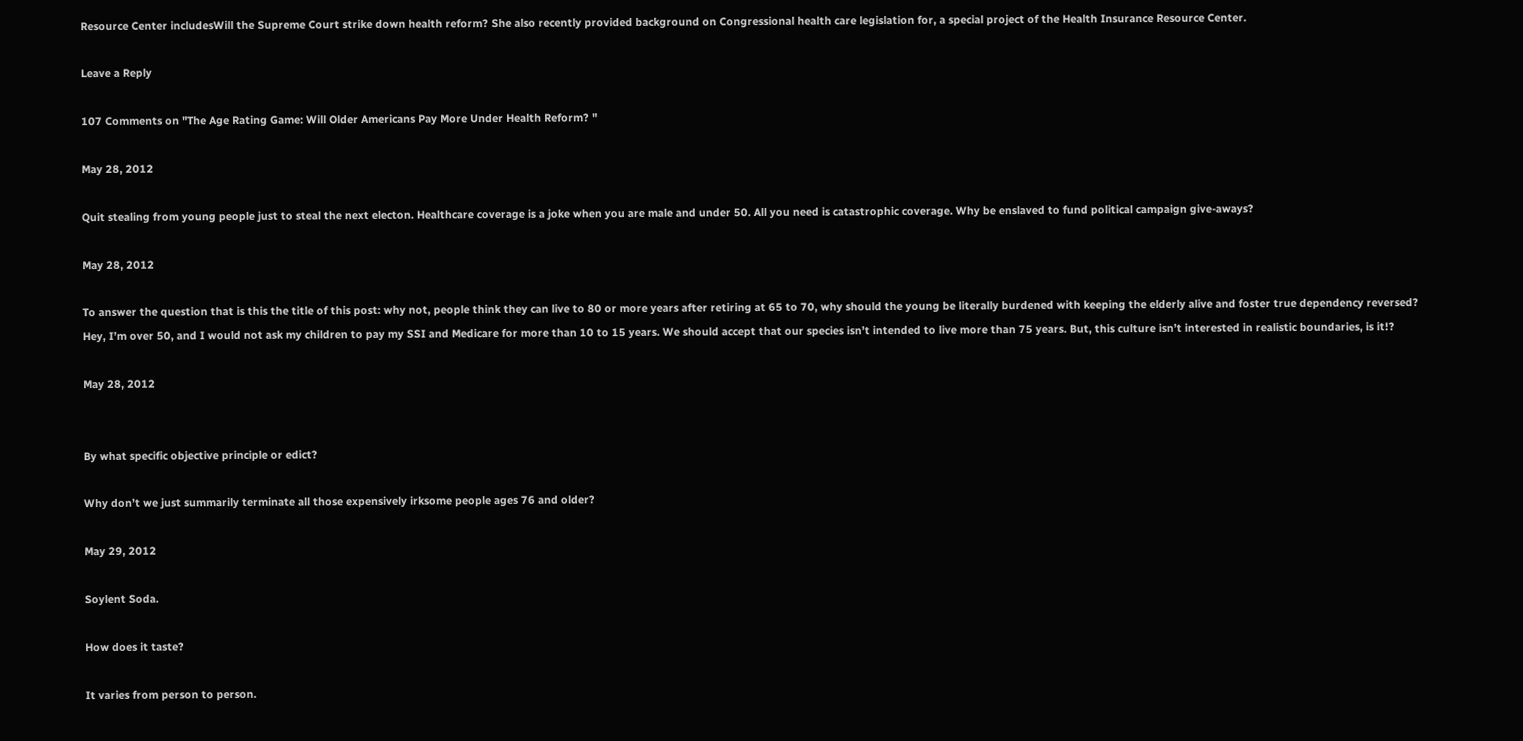Resource Center includesWill the Supreme Court strike down health reform? She also recently provided background on Congressional health care legislation for, a special project of the Health Insurance Resource Center.

Leave a Reply

107 Comments on "The Age Rating Game: Will Older Americans Pay More Under Health Reform? "

May 28, 2012

Quit stealing from young people just to steal the next electon. Healthcare coverage is a joke when you are male and under 50. All you need is catastrophic coverage. Why be enslaved to fund political campaign give-aways?

May 28, 2012

To answer the question that is this the title of this post: why not, people think they can live to 80 or more years after retiring at 65 to 70, why should the young be literally burdened with keeping the elderly alive and foster true dependency reversed? Hey, I’m over 50, and I would not ask my children to pay my SSI and Medicare for more than 10 to 15 years. We should accept that our species isn’t intended to live more than 75 years. But, this culture isn’t interested in realistic boundaries, is it!?

May 28, 2012


By what specific objective principle or edict?

Why don’t we just summarily terminate all those expensively irksome people ages 76 and older?

May 29, 2012

Soylent Soda.

How does it taste?

It varies from person to person.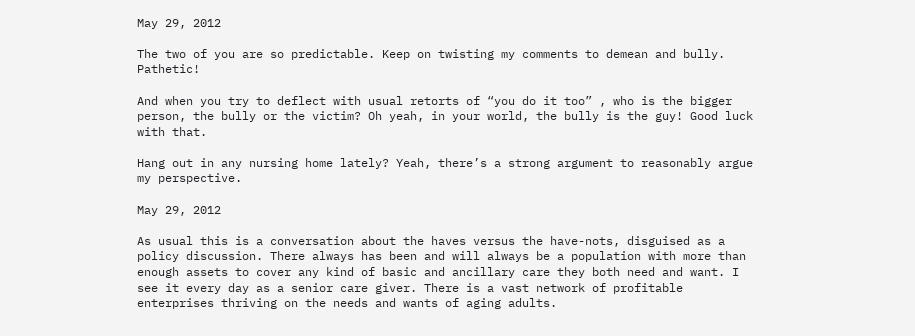May 29, 2012

The two of you are so predictable. Keep on twisting my comments to demean and bully. Pathetic!

And when you try to deflect with usual retorts of “you do it too” , who is the bigger person, the bully or the victim? Oh yeah, in your world, the bully is the guy! Good luck with that.

Hang out in any nursing home lately? Yeah, there’s a strong argument to reasonably argue my perspective.

May 29, 2012

As usual this is a conversation about the haves versus the have-nots, disguised as a policy discussion. There always has been and will always be a population with more than enough assets to cover any kind of basic and ancillary care they both need and want. I see it every day as a senior care giver. There is a vast network of profitable enterprises thriving on the needs and wants of aging adults.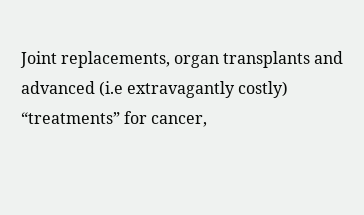Joint replacements, organ transplants and advanced (i.e extravagantly costly) “treatments” for cancer,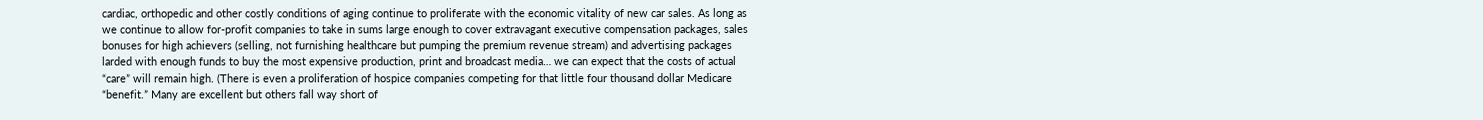cardiac, orthopedic and other costly conditions of aging continue to proliferate with the economic vitality of new car sales. As long as we continue to allow for-profit companies to take in sums large enough to cover extravagant executive compensation packages, sales bonuses for high achievers (selling, not furnishing healthcare but pumping the premium revenue stream) and advertising packages larded with enough funds to buy the most expensive production, print and broadcast media… we can expect that the costs of actual “care” will remain high. (There is even a proliferation of hospice companies competing for that little four thousand dollar Medicare “benefit.” Many are excellent but others fall way short of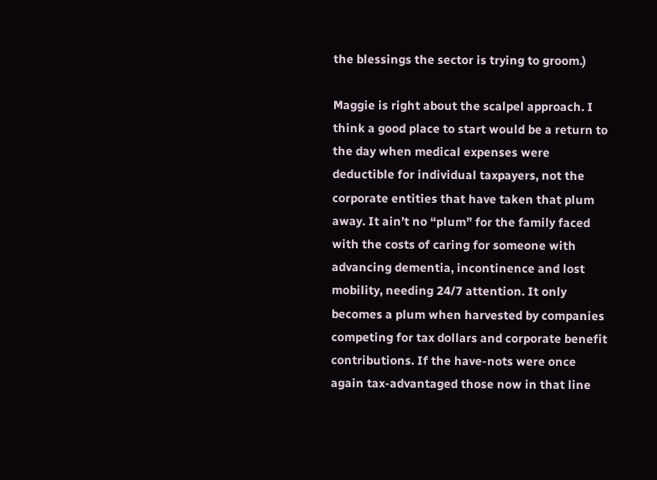the blessings the sector is trying to groom.)

Maggie is right about the scalpel approach. I think a good place to start would be a return to the day when medical expenses were deductible for individual taxpayers, not the corporate entities that have taken that plum away. It ain’t no “plum” for the family faced with the costs of caring for someone with advancing dementia, incontinence and lost mobility, needing 24/7 attention. It only becomes a plum when harvested by companies competing for tax dollars and corporate benefit contributions. If the have-nots were once again tax-advantaged those now in that line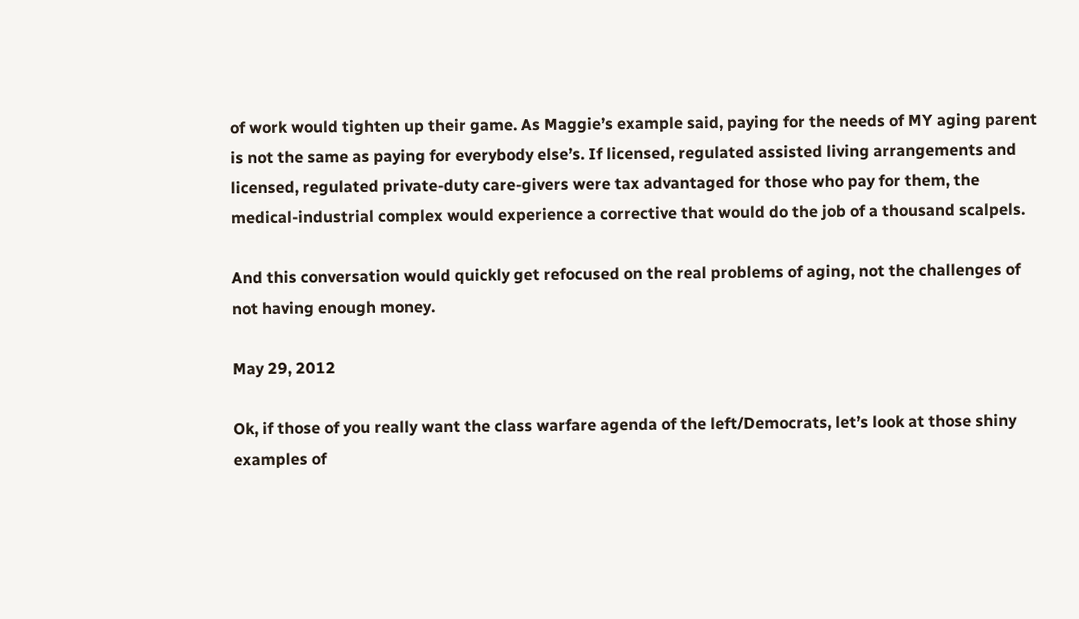of work would tighten up their game. As Maggie’s example said, paying for the needs of MY aging parent is not the same as paying for everybody else’s. If licensed, regulated assisted living arrangements and licensed, regulated private-duty care-givers were tax advantaged for those who pay for them, the medical-industrial complex would experience a corrective that would do the job of a thousand scalpels.

And this conversation would quickly get refocused on the real problems of aging, not the challenges of not having enough money.

May 29, 2012

Ok, if those of you really want the class warfare agenda of the left/Democrats, let’s look at those shiny examples of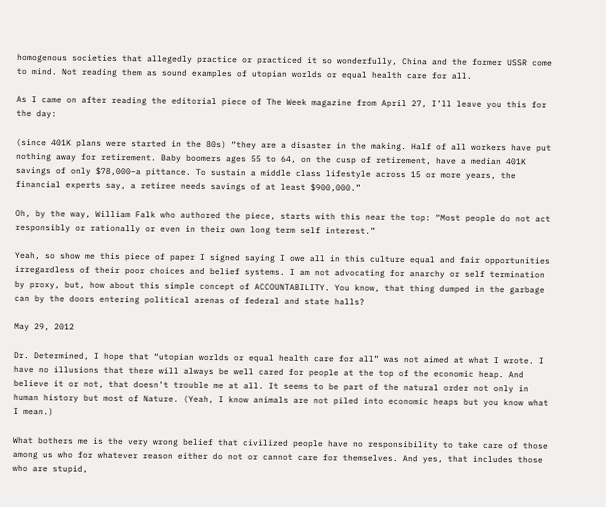homogenous societies that allegedly practice or practiced it so wonderfully, China and the former USSR come to mind. Not reading them as sound examples of utopian worlds or equal health care for all.

As I came on after reading the editorial piece of The Week magazine from April 27, I’ll leave you this for the day:

(since 401K plans were started in the 80s) “they are a disaster in the making. Half of all workers have put nothing away for retirement. Baby boomers ages 55 to 64, on the cusp of retirement, have a median 401K savings of only $78,000–a pittance. To sustain a middle class lifestyle across 15 or more years, the financial experts say, a retiree needs savings of at least $900,000.”

Oh, by the way, William Falk who authored the piece, starts with this near the top: “Most people do not act responsibly or rationally or even in their own long term self interest.”

Yeah, so show me this piece of paper I signed saying I owe all in this culture equal and fair opportunities irregardless of their poor choices and belief systems. I am not advocating for anarchy or self termination by proxy, but, how about this simple concept of ACCOUNTABILITY. You know, that thing dumped in the garbage can by the doors entering political arenas of federal and state halls?

May 29, 2012

Dr. Determined, I hope that “utopian worlds or equal health care for all” was not aimed at what I wrote. I have no illusions that there will always be well cared for people at the top of the economic heap. And believe it or not, that doesn’t trouble me at all. It seems to be part of the natural order not only in human history but most of Nature. (Yeah, I know animals are not piled into economic heaps but you know what I mean.)

What bothers me is the very wrong belief that civilized people have no responsibility to take care of those among us who for whatever reason either do not or cannot care for themselves. And yes, that includes those who are stupid,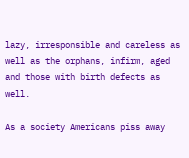lazy, irresponsible and careless as well as the orphans, infirm, aged and those with birth defects as well.

As a society Americans piss away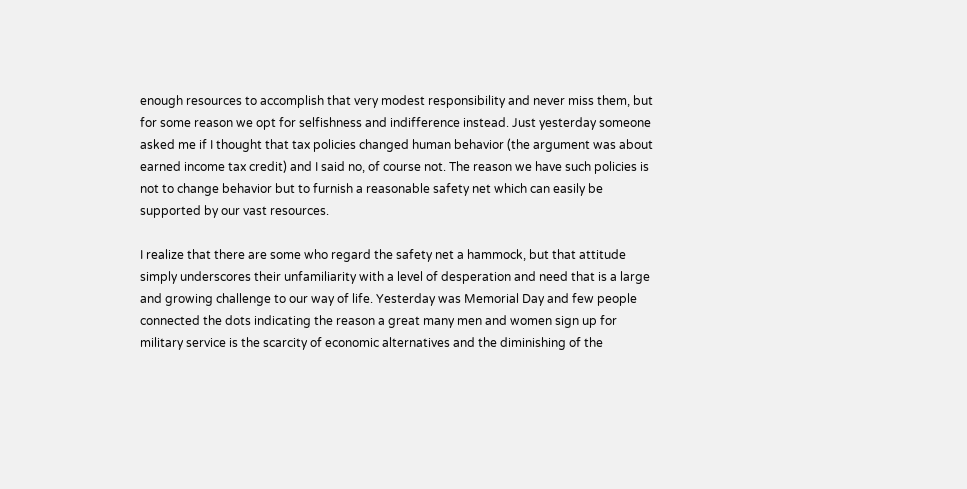enough resources to accomplish that very modest responsibility and never miss them, but for some reason we opt for selfishness and indifference instead. Just yesterday someone asked me if I thought that tax policies changed human behavior (the argument was about earned income tax credit) and I said no, of course not. The reason we have such policies is not to change behavior but to furnish a reasonable safety net which can easily be supported by our vast resources.

I realize that there are some who regard the safety net a hammock, but that attitude simply underscores their unfamiliarity with a level of desperation and need that is a large and growing challenge to our way of life. Yesterday was Memorial Day and few people connected the dots indicating the reason a great many men and women sign up for military service is the scarcity of economic alternatives and the diminishing of the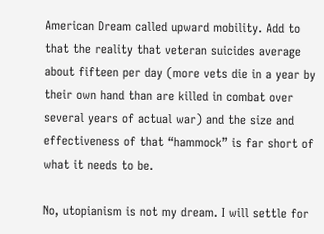American Dream called upward mobility. Add to that the reality that veteran suicides average about fifteen per day (more vets die in a year by their own hand than are killed in combat over several years of actual war) and the size and effectiveness of that “hammock” is far short of what it needs to be.

No, utopianism is not my dream. I will settle for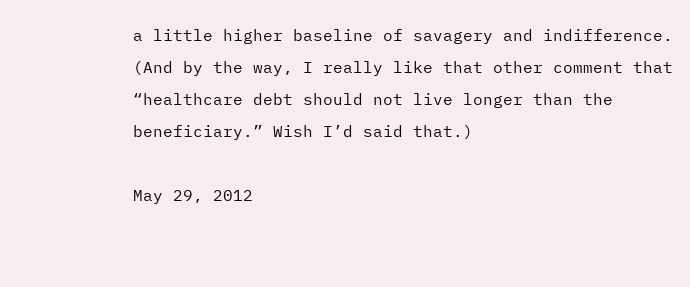a little higher baseline of savagery and indifference.
(And by the way, I really like that other comment that “healthcare debt should not live longer than the beneficiary.” Wish I’d said that.)

May 29, 2012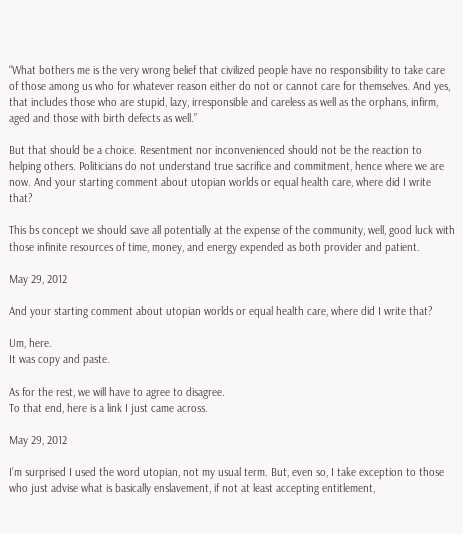“What bothers me is the very wrong belief that civilized people have no responsibility to take care of those among us who for whatever reason either do not or cannot care for themselves. And yes, that includes those who are stupid, lazy, irresponsible and careless as well as the orphans, infirm, aged and those with birth defects as well.”

But that should be a choice. Resentment nor inconvenienced should not be the reaction to helping others. Politicians do not understand true sacrifice and commitment, hence where we are now. And your starting comment about utopian worlds or equal health care, where did I write that?

This bs concept we should save all potentially at the expense of the community, well, good luck with those infinite resources of time, money, and energy expended as both provider and patient.

May 29, 2012

And your starting comment about utopian worlds or equal health care, where did I write that?

Um, here.
It was copy and paste.

As for the rest, we will have to agree to disagree.
To that end, here is a link I just came across.

May 29, 2012

I’m surprised I used the word utopian, not my usual term. But, even so, I take exception to those who just advise what is basically enslavement, if not at least accepting entitlement,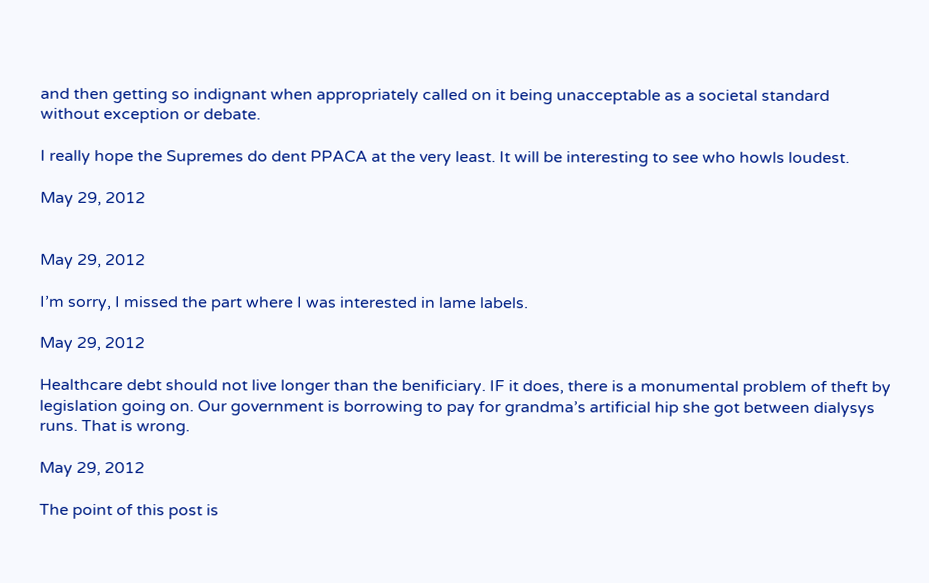and then getting so indignant when appropriately called on it being unacceptable as a societal standard without exception or debate.

I really hope the Supremes do dent PPACA at the very least. It will be interesting to see who howls loudest.

May 29, 2012


May 29, 2012

I’m sorry, I missed the part where I was interested in lame labels.

May 29, 2012

Healthcare debt should not live longer than the benificiary. IF it does, there is a monumental problem of theft by legislation going on. Our government is borrowing to pay for grandma’s artificial hip she got between dialysys runs. That is wrong.

May 29, 2012

The point of this post is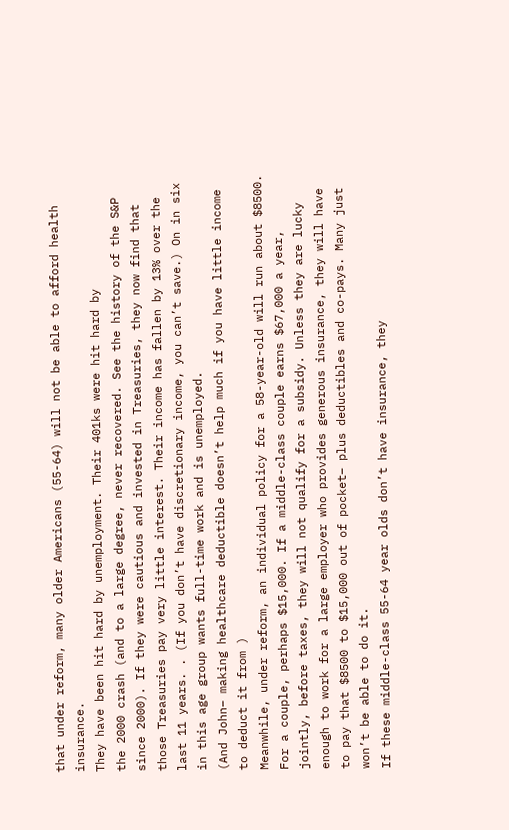that under reform, many older Americans (55-64) will not be able to afford health insurance.
They have been hit hard by unemployment. Their 401ks were hit hard by
the 2000 crash (and to a large degree, never recovered. See the history of the S&P since 2000). If they were cautious and invested in Treasuries, they now find that those Treasuries pay very little interest. Their income has fallen by 13% over the last 11 years. . (If you don’t have discretionary income, you can’t save.) On in six in this age group wants full-time work and is unemployed.
(And John– making healthcare deductible doesn’t help much if you have little income to deduct it from )
Meanwhile, under reform, an individual policy for a 58-year-old will run about $8500. For a couple, perhaps $15,000. If a middle-class couple earns $67,000 a year, jointly, before taxes, they will not qualify for a subsidy. Unless they are lucky enough to work for a large employer who provides generous insurance, they will have to pay that $8500 to $15,000 out of pocket– plus deductibles and co-pays. Many just won’t be able to do it.
If these middle-class 55-64 year olds don’t have insurance, they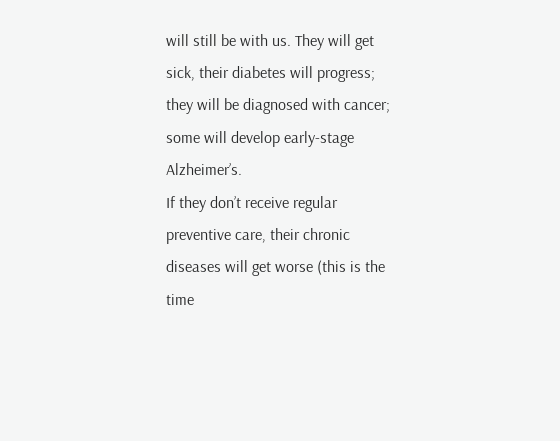will still be with us. They will get sick, their diabetes will progress; they will be diagnosed with cancer; some will develop early-stage Alzheimer’s.
If they don’t receive regular preventive care, their chronic diseases will get worse (this is the time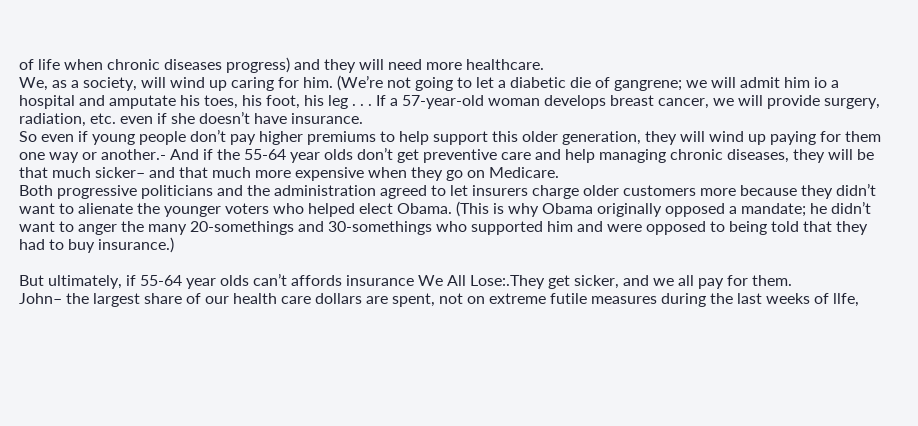of life when chronic diseases progress) and they will need more healthcare.
We, as a society, will wind up caring for him. (We’re not going to let a diabetic die of gangrene; we will admit him io a hospital and amputate his toes, his foot, his leg . . . If a 57-year-old woman develops breast cancer, we will provide surgery, radiation, etc. even if she doesn’t have insurance.
So even if young people don’t pay higher premiums to help support this older generation, they will wind up paying for them one way or another.- And if the 55-64 year olds don’t get preventive care and help managing chronic diseases, they will be that much sicker– and that much more expensive when they go on Medicare.
Both progressive politicians and the administration agreed to let insurers charge older customers more because they didn’t want to alienate the younger voters who helped elect Obama. (This is why Obama originally opposed a mandate; he didn’t want to anger the many 20-somethings and 30-somethings who supported him and were opposed to being told that they had to buy insurance.)

But ultimately, if 55-64 year olds can’t affords insurance We All Lose:.They get sicker, and we all pay for them.
John– the largest share of our health care dollars are spent, not on extreme futile measures during the last weeks of llfe,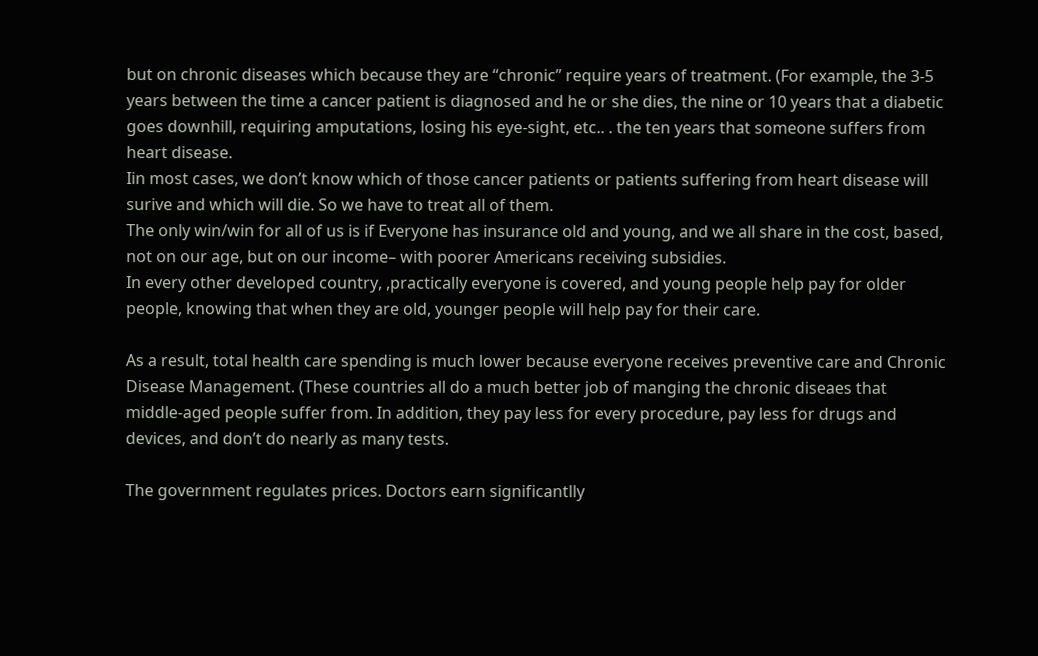but on chronic diseases which because they are “chronic” require years of treatment. (For example, the 3-5 years between the time a cancer patient is diagnosed and he or she dies, the nine or 10 years that a diabetic goes downhill, requiring amputations, losing his eye-sight, etc.. . the ten years that someone suffers from heart disease.
Iin most cases, we don’t know which of those cancer patients or patients suffering from heart disease will surive and which will die. So we have to treat all of them.
The only win/win for all of us is if Everyone has insurance old and young, and we all share in the cost, based, not on our age, but on our income– with poorer Americans receiving subsidies.
In every other developed country, ,practically everyone is covered, and young people help pay for older people, knowing that when they are old, younger people will help pay for their care.

As a result, total health care spending is much lower because everyone receives preventive care and Chronic Disease Management. (These countries all do a much better job of manging the chronic diseaes that middle-aged people suffer from. In addition, they pay less for every procedure, pay less for drugs and devices, and don’t do nearly as many tests.

The government regulates prices. Doctors earn significantlly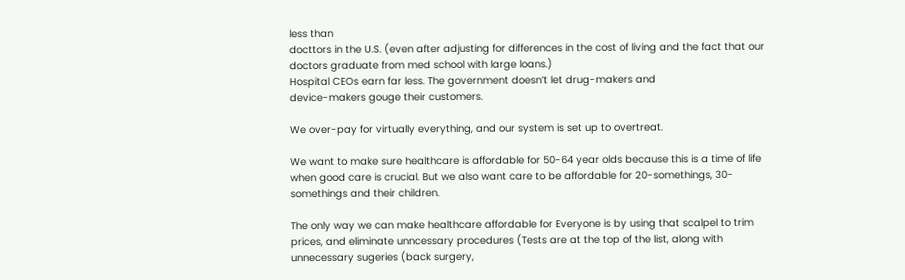less than
docttors in the U.S. (even after adjusting for differences in the cost of living and the fact that our doctors graduate from med school with large loans.)
Hospital CEOs earn far less. The government doesn’t let drug-makers and
device-makers gouge their customers.

We over-pay for virtually everything, and our system is set up to overtreat.

We want to make sure healthcare is affordable for 50-64 year olds because this is a time of life when good care is crucial. But we also want care to be affordable for 20-somethings, 30-somethings and their children.

The only way we can make healthcare affordable for Everyone is by using that scalpel to trim prices, and eliminate unncessary procedures (Tests are at the top of the list, along with unnecessary sugeries (back surgery,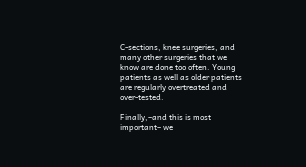C-sections, knee surgeries, and many other surgeries that we know are done too often. Young patients as well as older patients are regularly overtreated and over-tested.

Finally,–and this is most important– we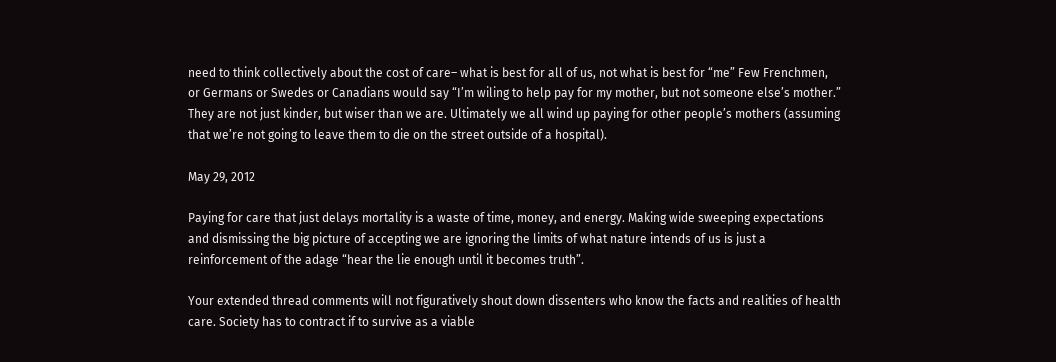need to think collectively about the cost of care– what is best for all of us, not what is best for “me” Few Frenchmen, or Germans or Swedes or Canadians would say “I’m wiling to help pay for my mother, but not someone else’s mother.” They are not just kinder, but wiser than we are. Ultimately we all wind up paying for other people’s mothers (assuming that we’re not going to leave them to die on the street outside of a hospital).

May 29, 2012

Paying for care that just delays mortality is a waste of time, money, and energy. Making wide sweeping expectations and dismissing the big picture of accepting we are ignoring the limits of what nature intends of us is just a reinforcement of the adage “hear the lie enough until it becomes truth”.

Your extended thread comments will not figuratively shout down dissenters who know the facts and realities of health care. Society has to contract if to survive as a viable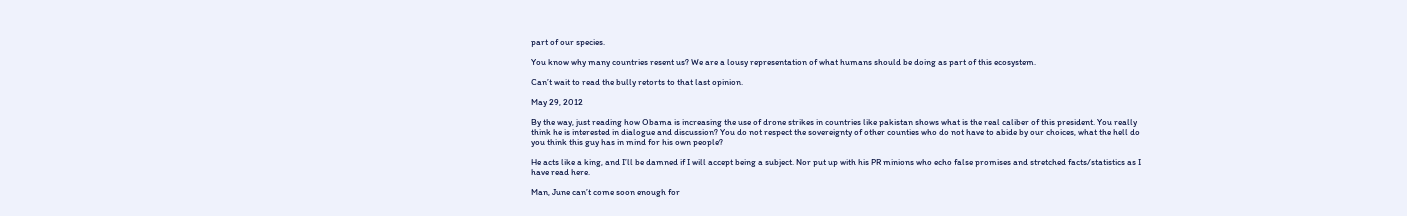part of our species.

You know why many countries resent us? We are a lousy representation of what humans should be doing as part of this ecosystem.

Can’t wait to read the bully retorts to that last opinion.

May 29, 2012

By the way, just reading how Obama is increasing the use of drone strikes in countries like pakistan shows what is the real caliber of this president. You really think he is interested in dialogue and discussion? You do not respect the sovereignty of other counties who do not have to abide by our choices, what the hell do you think this guy has in mind for his own people?

He acts like a king, and I’ll be damned if I will accept being a subject. Nor put up with his PR minions who echo false promises and stretched facts/statistics as I have read here.

Man, June can’t come soon enough for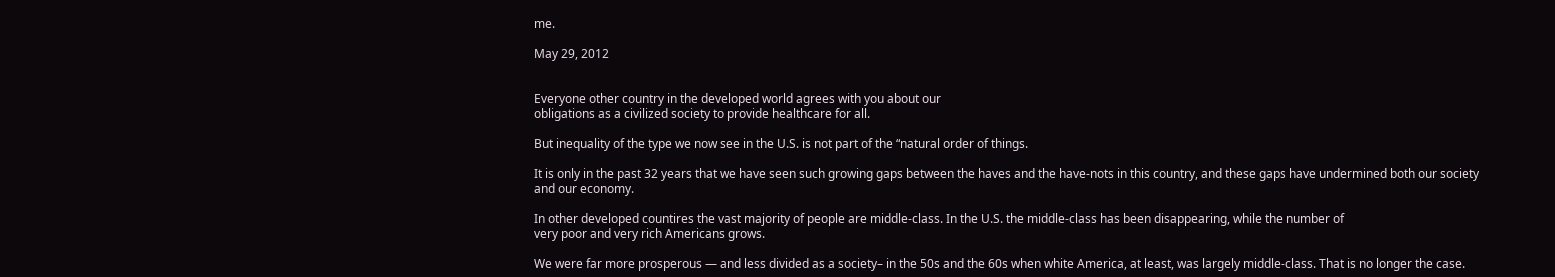me.

May 29, 2012


Everyone other country in the developed world agrees with you about our
obligations as a civilized society to provide healthcare for all.

But inequality of the type we now see in the U.S. is not part of the “natural order of things.

It is only in the past 32 years that we have seen such growing gaps between the haves and the have-nots in this country, and these gaps have undermined both our society and our economy.

In other developed countires the vast majority of people are middle-class. In the U.S. the middle-class has been disappearing, while the number of
very poor and very rich Americans grows.

We were far more prosperous — and less divided as a society– in the 50s and the 60s when white America, at least, was largely middle-class. That is no longer the case.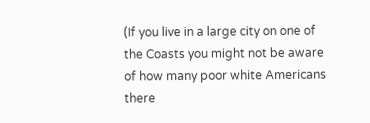(If you live in a large city on one of the Coasts you might not be aware of how many poor white Americans there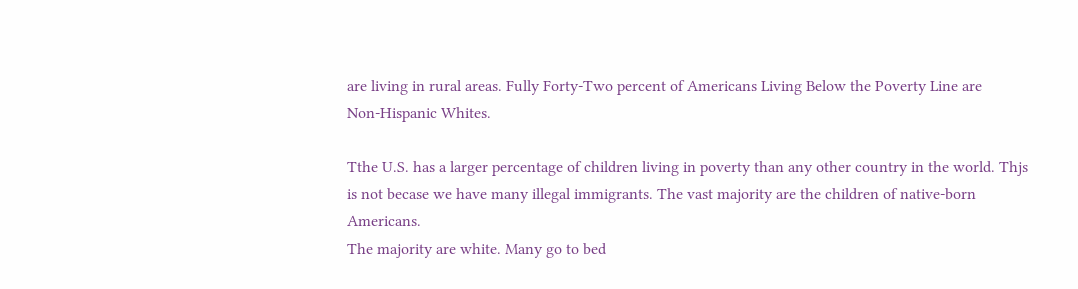are living in rural areas. Fully Forty-Two percent of Americans Living Below the Poverty Line are
Non-Hispanic Whites.

Tthe U.S. has a larger percentage of children living in poverty than any other country in the world. Thjs is not becase we have many illegal immigrants. The vast majority are the children of native-born Americans.
The majority are white. Many go to bed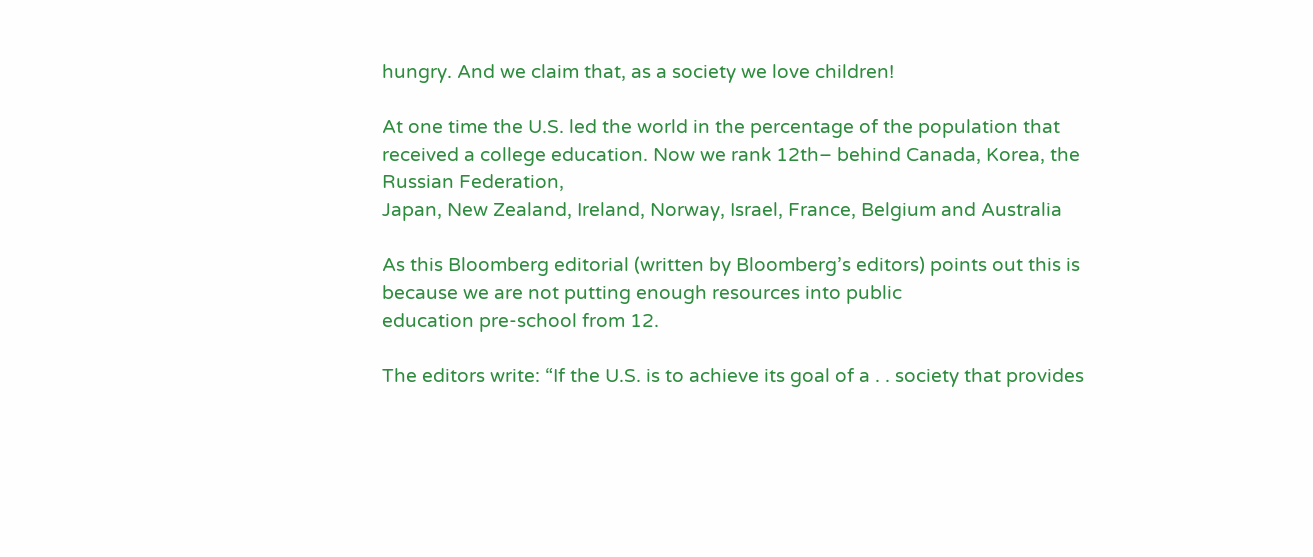hungry. And we claim that, as a society we love children!

At one time the U.S. led the world in the percentage of the population that received a college education. Now we rank 12th– behind Canada, Korea, the Russian Federation,
Japan, New Zealand, Ireland, Norway, Israel, France, Belgium and Australia

As this Bloomberg editorial (written by Bloomberg’s editors) points out this is because we are not putting enough resources into public
education pre-school from 12.

The editors write: “If the U.S. is to achieve its goal of a . . society that provides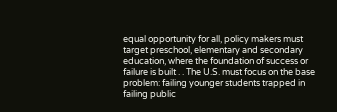equal opportunity for all, policy makers must target preschool, elementary and secondary education, where the foundation of success or failure is built . . The U.S. must focus on the base problem: failing younger students trapped in failing public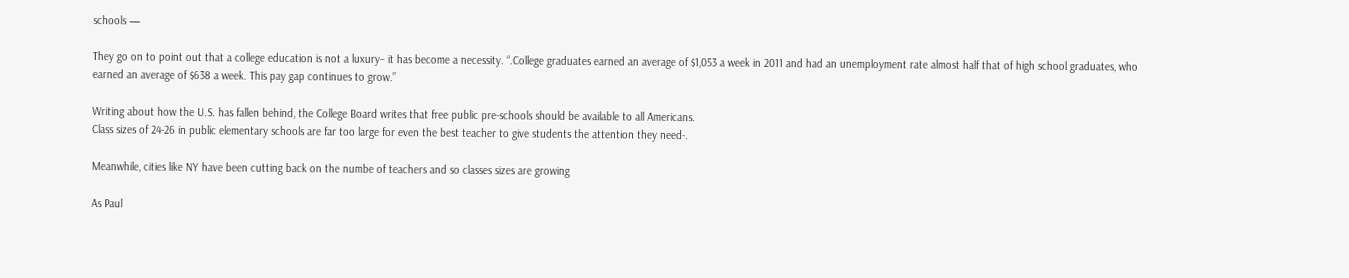schools —

They go on to point out that a college education is not a luxury– it has become a necessity. “.College graduates earned an average of $1,053 a week in 2011 and had an unemployment rate almost half that of high school graduates, who earned an average of $638 a week. This pay gap continues to grow.”

Writing about how the U.S. has fallen behind, the College Board writes that free public pre-schools should be available to all Americans.
Class sizes of 24-26 in public elementary schools are far too large for even the best teacher to give students the attention they need-.

Meanwhile, cities like NY have been cutting back on the numbe of teachers and so classes sizes are growing

As Paul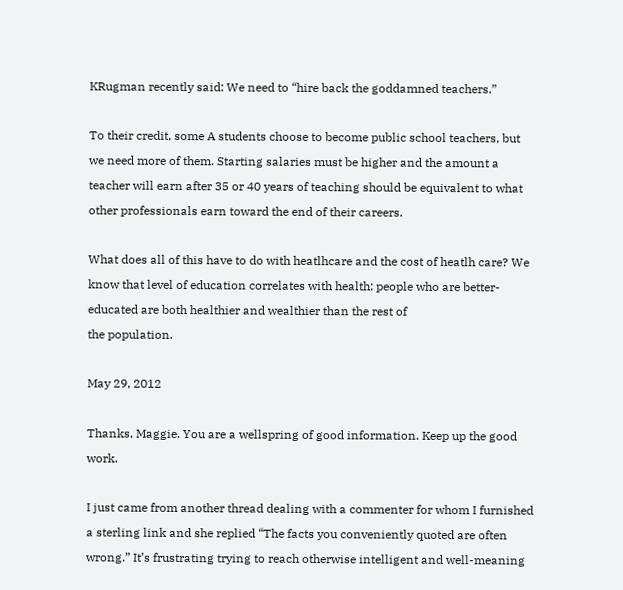KRugman recently said: We need to “hire back the goddamned teachers.”

To their credit, some A students choose to become public school teachers, but we need more of them. Starting salaries must be higher and the amount a teacher will earn after 35 or 40 years of teaching should be equivalent to what other professionals earn toward the end of their careers.

What does all of this have to do with heatlhcare and the cost of heatlh care? We know that level of education correlates with health: people who are better-educated are both healthier and wealthier than the rest of
the population.

May 29, 2012

Thanks, Maggie. You are a wellspring of good information. Keep up the good work.

I just came from another thread dealing with a commenter for whom I furnished a sterling link and she replied “The facts you conveniently quoted are often wrong.” It’s frustrating trying to reach otherwise intelligent and well-meaning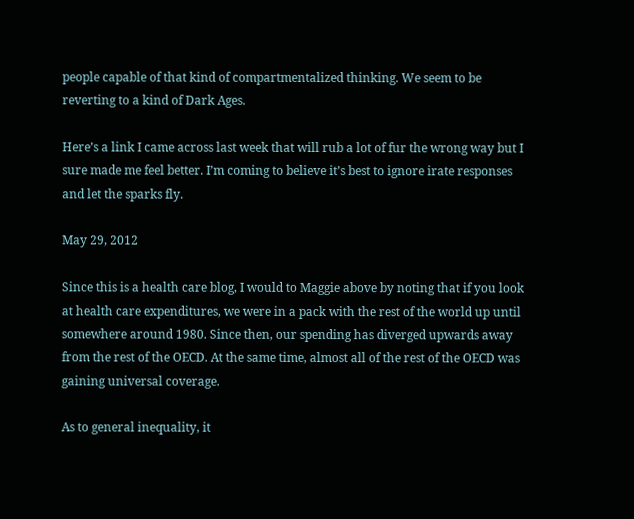people capable of that kind of compartmentalized thinking. We seem to be reverting to a kind of Dark Ages.

Here’s a link I came across last week that will rub a lot of fur the wrong way but I sure made me feel better. I’m coming to believe it’s best to ignore irate responses and let the sparks fly.

May 29, 2012

Since this is a health care blog, I would to Maggie above by noting that if you look at health care expenditures, we were in a pack with the rest of the world up until somewhere around 1980. Since then, our spending has diverged upwards away from the rest of the OECD. At the same time, almost all of the rest of the OECD was gaining universal coverage.

As to general inequality, it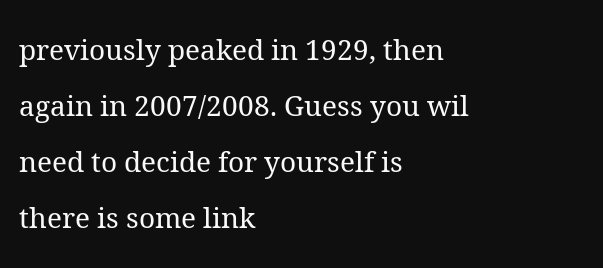previously peaked in 1929, then again in 2007/2008. Guess you wil need to decide for yourself is there is some link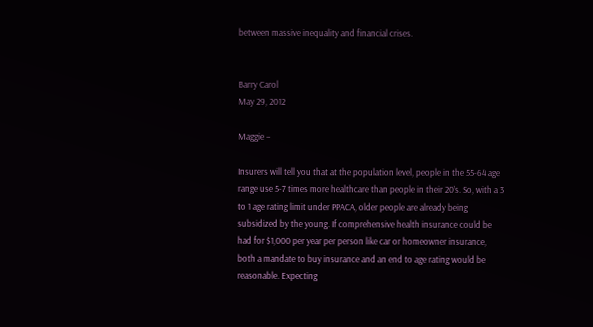between massive inequality and financial crises.


Barry Carol
May 29, 2012

Maggie –

Insurers will tell you that at the population level, people in the 55-64 age range use 5-7 times more healthcare than people in their 20’s. So, with a 3 to 1 age rating limit under PPACA, older people are already being subsidized by the young. If comprehensive health insurance could be had for $1,000 per year per person like car or homeowner insurance, both a mandate to buy insurance and an end to age rating would be reasonable. Expecting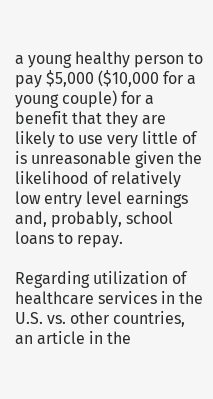a young healthy person to pay $5,000 ($10,000 for a young couple) for a benefit that they are likely to use very little of is unreasonable given the likelihood of relatively low entry level earnings and, probably, school loans to repay.

Regarding utilization of healthcare services in the U.S. vs. other countries, an article in the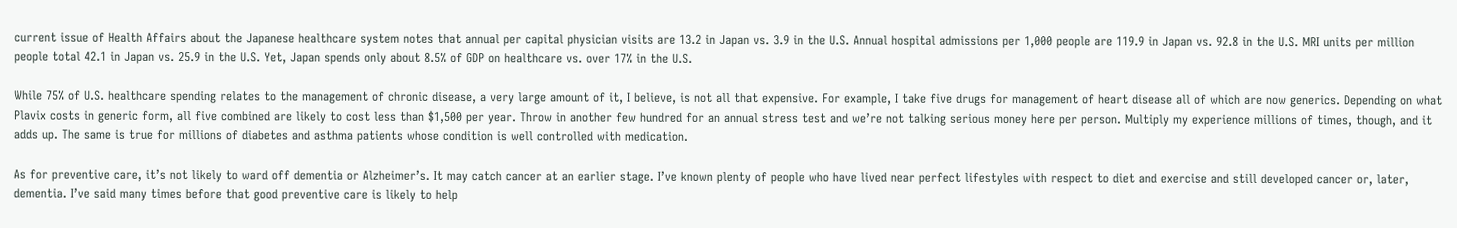current issue of Health Affairs about the Japanese healthcare system notes that annual per capital physician visits are 13.2 in Japan vs. 3.9 in the U.S. Annual hospital admissions per 1,000 people are 119.9 in Japan vs. 92.8 in the U.S. MRI units per million people total 42.1 in Japan vs. 25.9 in the U.S. Yet, Japan spends only about 8.5% of GDP on healthcare vs. over 17% in the U.S.

While 75% of U.S. healthcare spending relates to the management of chronic disease, a very large amount of it, I believe, is not all that expensive. For example, I take five drugs for management of heart disease all of which are now generics. Depending on what Plavix costs in generic form, all five combined are likely to cost less than $1,500 per year. Throw in another few hundred for an annual stress test and we’re not talking serious money here per person. Multiply my experience millions of times, though, and it adds up. The same is true for millions of diabetes and asthma patients whose condition is well controlled with medication.

As for preventive care, it’s not likely to ward off dementia or Alzheimer’s. It may catch cancer at an earlier stage. I’ve known plenty of people who have lived near perfect lifestyles with respect to diet and exercise and still developed cancer or, later, dementia. I’ve said many times before that good preventive care is likely to help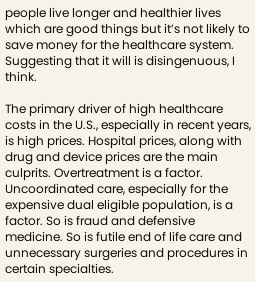people live longer and healthier lives which are good things but it’s not likely to save money for the healthcare system. Suggesting that it will is disingenuous, I think.

The primary driver of high healthcare costs in the U.S., especially in recent years, is high prices. Hospital prices, along with drug and device prices are the main culprits. Overtreatment is a factor. Uncoordinated care, especially for the expensive dual eligible population, is a factor. So is fraud and defensive medicine. So is futile end of life care and unnecessary surgeries and procedures in certain specialties.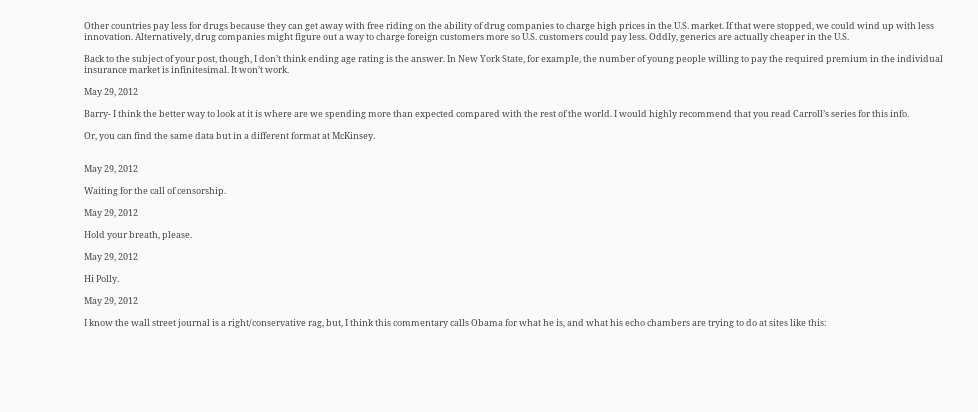Other countries pay less for drugs because they can get away with free riding on the ability of drug companies to charge high prices in the U.S. market. If that were stopped, we could wind up with less innovation. Alternatively, drug companies might figure out a way to charge foreign customers more so U.S. customers could pay less. Oddly, generics are actually cheaper in the U.S.

Back to the subject of your post, though, I don’t think ending age rating is the answer. In New York State, for example, the number of young people willing to pay the required premium in the individual insurance market is infinitesimal. It won’t work.

May 29, 2012

Barry- I think the better way to look at it is where are we spending more than expected compared with the rest of the world. I would highly recommend that you read Carroll’s series for this info.

Or, you can find the same data but in a different format at McKinsey.


May 29, 2012

Waiting for the call of censorship.

May 29, 2012

Hold your breath, please.

May 29, 2012

Hi Polly.

May 29, 2012

I know the wall street journal is a right/conservative rag, but, I think this commentary calls Obama for what he is, and what his echo chambers are trying to do at sites like this: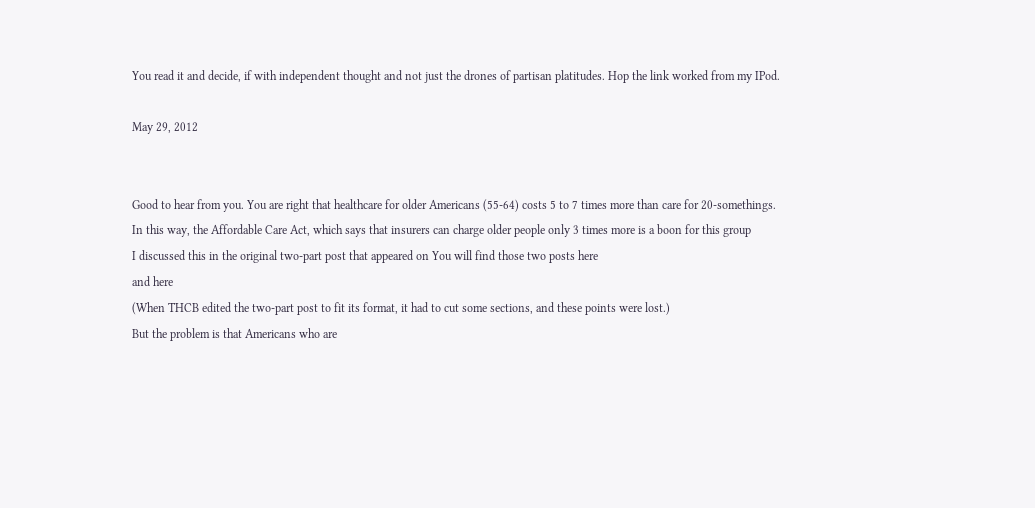You read it and decide, if with independent thought and not just the drones of partisan platitudes. Hop the link worked from my IPod.

May 29, 2012


Good to hear from you. You are right that healthcare for older Americans (55-64) costs 5 to 7 times more than care for 20-somethings.
In this way, the Affordable Care Act, which says that insurers can charge older people only 3 times more is a boon for this group
I discussed this in the original two-part post that appeared on You will find those two posts here
and here
(When THCB edited the two-part post to fit its format, it had to cut some sections, and these points were lost.)
But the problem is that Americans who are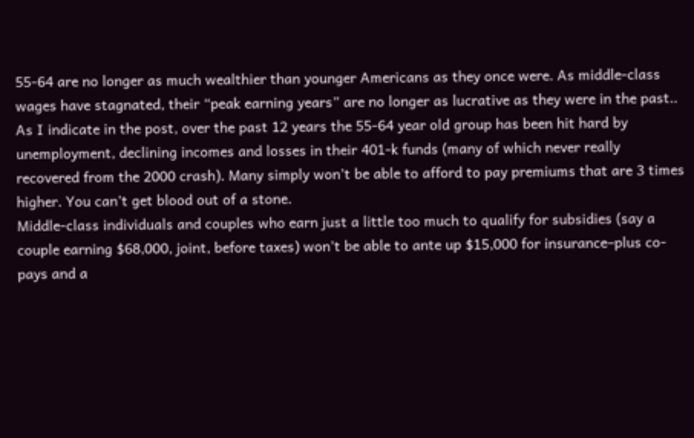55-64 are no longer as much wealthier than younger Americans as they once were. As middle-class wages have stagnated, their “peak earning years” are no longer as lucrative as they were in the past..
As I indicate in the post, over the past 12 years the 55-64 year old group has been hit hard by unemployment, declining incomes and losses in their 401-k funds (many of which never really recovered from the 2000 crash). Many simply won’t be able to afford to pay premiums that are 3 times higher. You can’t get blood out of a stone.
Middle-class individuals and couples who earn just a little too much to qualify for subsidies (say a couple earning $68,000, joint, before taxes) won’t be able to ante up $15,000 for insurance–plus co-pays and a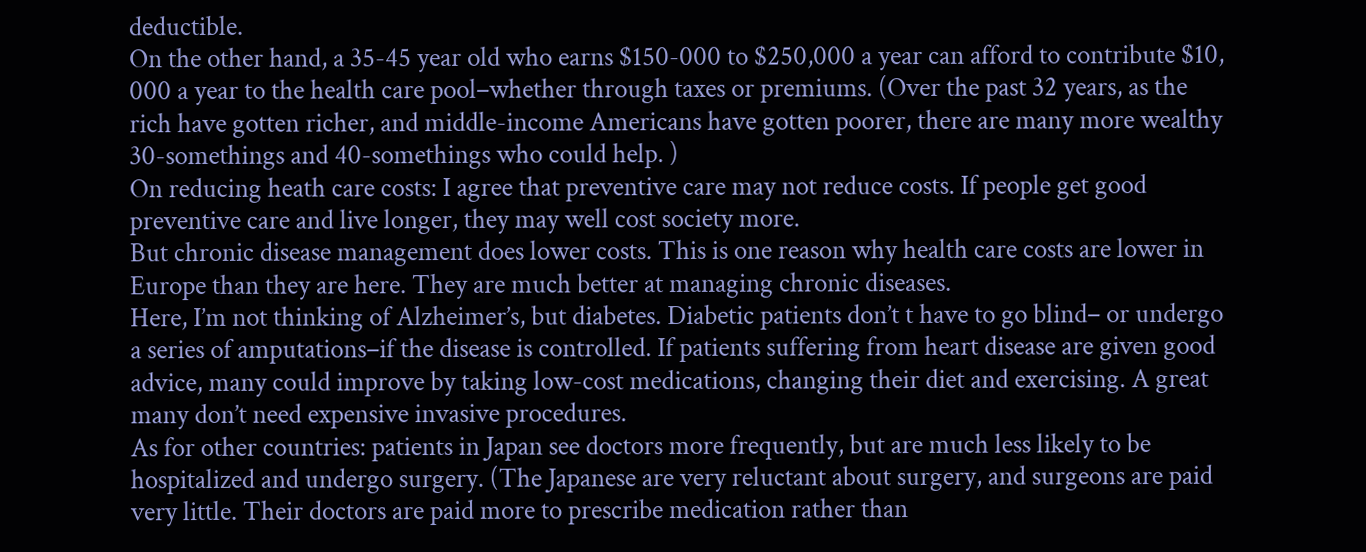deductible.
On the other hand, a 35-45 year old who earns $150-000 to $250,000 a year can afford to contribute $10, 000 a year to the health care pool–whether through taxes or premiums. (Over the past 32 years, as the rich have gotten richer, and middle-income Americans have gotten poorer, there are many more wealthy 30-somethings and 40-somethings who could help. )
On reducing heath care costs: I agree that preventive care may not reduce costs. If people get good preventive care and live longer, they may well cost society more.
But chronic disease management does lower costs. This is one reason why health care costs are lower in Europe than they are here. They are much better at managing chronic diseases.
Here, I’m not thinking of Alzheimer’s, but diabetes. Diabetic patients don’t t have to go blind– or undergo a series of amputations–if the disease is controlled. If patients suffering from heart disease are given good advice, many could improve by taking low-cost medications, changing their diet and exercising. A great many don’t need expensive invasive procedures.
As for other countries: patients in Japan see doctors more frequently, but are much less likely to be hospitalized and undergo surgery. (The Japanese are very reluctant about surgery, and surgeons are paid very little. Their doctors are paid more to prescribe medication rather than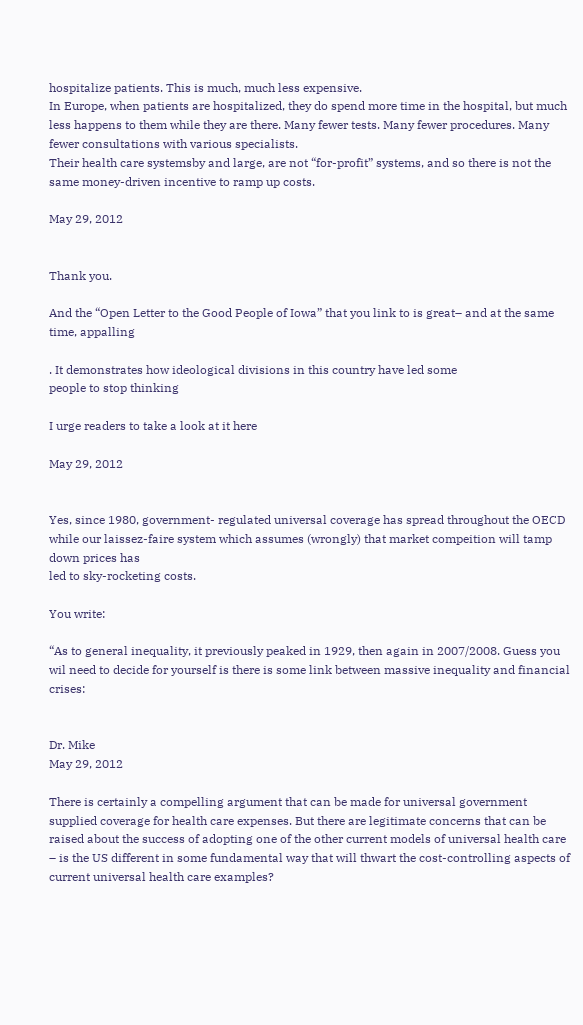hospitalize patients. This is much, much less expensive.
In Europe, when patients are hospitalized, they do spend more time in the hospital, but much less happens to them while they are there. Many fewer tests. Many fewer procedures. Many fewer consultations with various specialists.
Their health care systemsby and large, are not “for-profit” systems, and so there is not the same money-driven incentive to ramp up costs.

May 29, 2012


Thank you.

And the “Open Letter to the Good People of Iowa” that you link to is great– and at the same time, appalling

. It demonstrates how ideological divisions in this country have led some
people to stop thinking

I urge readers to take a look at it here

May 29, 2012


Yes, since 1980, government- regulated universal coverage has spread throughout the OECD while our laissez-faire system which assumes (wrongly) that market compeition will tamp down prices has
led to sky-rocketing costs.

You write:

“As to general inequality, it previously peaked in 1929, then again in 2007/2008. Guess you wil need to decide for yourself is there is some link between massive inequality and financial crises:


Dr. Mike
May 29, 2012

There is certainly a compelling argument that can be made for universal government supplied coverage for health care expenses. But there are legitimate concerns that can be raised about the success of adopting one of the other current models of universal health care – is the US different in some fundamental way that will thwart the cost-controlling aspects of current universal health care examples?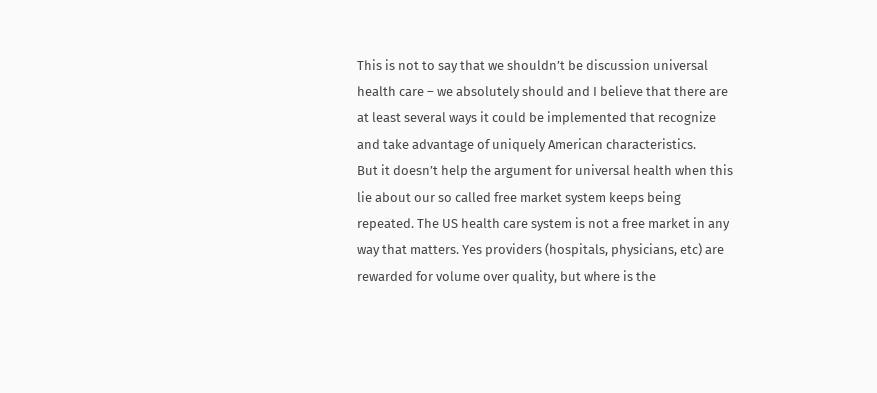This is not to say that we shouldn’t be discussion universal health care – we absolutely should and I believe that there are at least several ways it could be implemented that recognize and take advantage of uniquely American characteristics.
But it doesn’t help the argument for universal health when this lie about our so called free market system keeps being repeated. The US health care system is not a free market in any way that matters. Yes providers (hospitals, physicians, etc) are rewarded for volume over quality, but where is the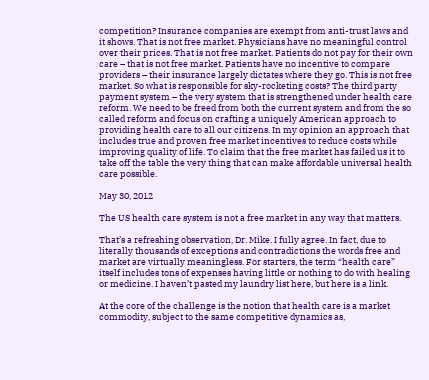competition? Insurance companies are exempt from anti-trust laws and it shows. That is not free market. Physicians have no meaningful control over their prices. That is not free market. Patients do not pay for their own care – that is not free market. Patients have no incentive to compare providers – their insurance largely dictates where they go. This is not free market. So what is responsible for sky-rocketing costs? The third party payment system – the very system that is strengthened under health care reform. We need to be freed from both the current system and from the so called reform and focus on crafting a uniquely American approach to providing health care to all our citizens. In my opinion an approach that includes true and proven free market incentives to reduce costs while improving quality of life. To claim that the free market has failed us it to take off the table the very thing that can make affordable universal health care possible.

May 30, 2012

The US health care system is not a free market in any way that matters.

That’s a refreshing observation, Dr. Mike. I fully agree. In fact, due to literally thousands of exceptions and contradictions the words free and market are virtually meaningless. For starters, the term “health care” itself includes tons of expenses having little or nothing to do with healing or medicine. I haven’t pasted my laundry list here, but here is a link.

At the core of the challenge is the notion that health care is a market commodity, subject to the same competitive dynamics as,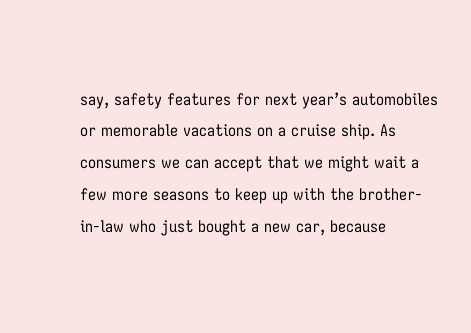say, safety features for next year’s automobiles or memorable vacations on a cruise ship. As consumers we can accept that we might wait a few more seasons to keep up with the brother-in-law who just bought a new car, because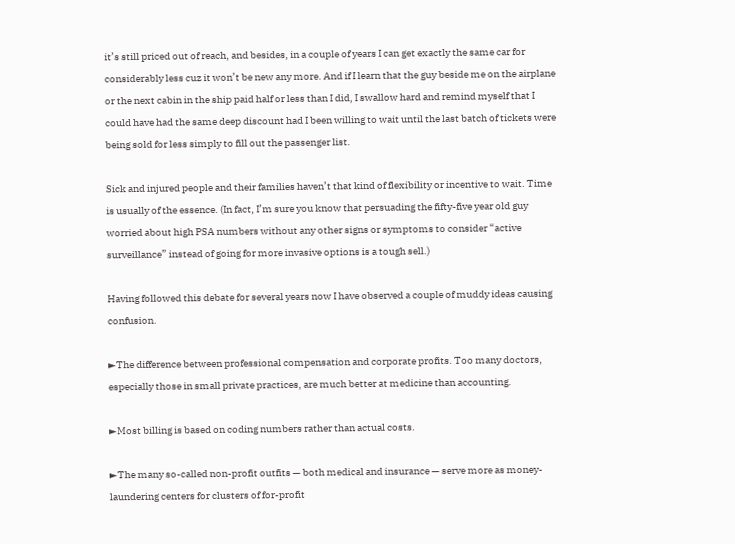it’s still priced out of reach, and besides, in a couple of years I can get exactly the same car for considerably less cuz it won’t be new any more. And if I learn that the guy beside me on the airplane or the next cabin in the ship paid half or less than I did, I swallow hard and remind myself that I could have had the same deep discount had I been willing to wait until the last batch of tickets were being sold for less simply to fill out the passenger list.

Sick and injured people and their families haven’t that kind of flexibility or incentive to wait. Time is usually of the essence. (In fact, I’m sure you know that persuading the fifty-five year old guy worried about high PSA numbers without any other signs or symptoms to consider “active surveillance” instead of going for more invasive options is a tough sell.)

Having followed this debate for several years now I have observed a couple of muddy ideas causing confusion.

►The difference between professional compensation and corporate profits. Too many doctors, especially those in small private practices, are much better at medicine than accounting.

►Most billing is based on coding numbers rather than actual costs.

►The many so-called non-profit outfits — both medical and insurance — serve more as money-laundering centers for clusters of for-profit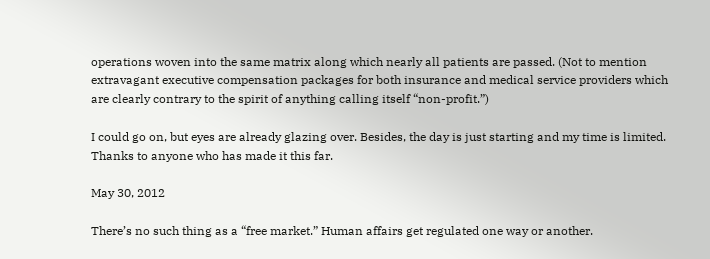operations woven into the same matrix along which nearly all patients are passed. (Not to mention extravagant executive compensation packages for both insurance and medical service providers which are clearly contrary to the spirit of anything calling itself “non-profit.”)

I could go on, but eyes are already glazing over. Besides, the day is just starting and my time is limited.
Thanks to anyone who has made it this far.

May 30, 2012

There’s no such thing as a “free market.” Human affairs get regulated one way or another.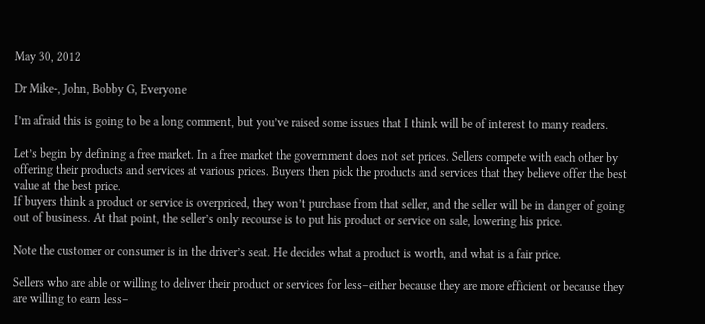May 30, 2012

Dr Mike-, John, Bobby G, Everyone

I’m afraid this is going to be a long comment, but you’ve raised some issues that I think will be of interest to many readers.

Let’s begin by defining a free market. In a free market the government does not set prices. Sellers compete with each other by offering their products and services at various prices. Buyers then pick the products and services that they believe offer the best value at the best price.
If buyers think a product or service is overpriced, they won’t purchase from that seller, and the seller will be in danger of going out of business. At that point, the seller’s only recourse is to put his product or service on sale, lowering his price.

Note the customer or consumer is in the driver’s seat. He decides what a product is worth, and what is a fair price.

Sellers who are able or willing to deliver their product or services for less–either because they are more efficient or because they are willing to earn less–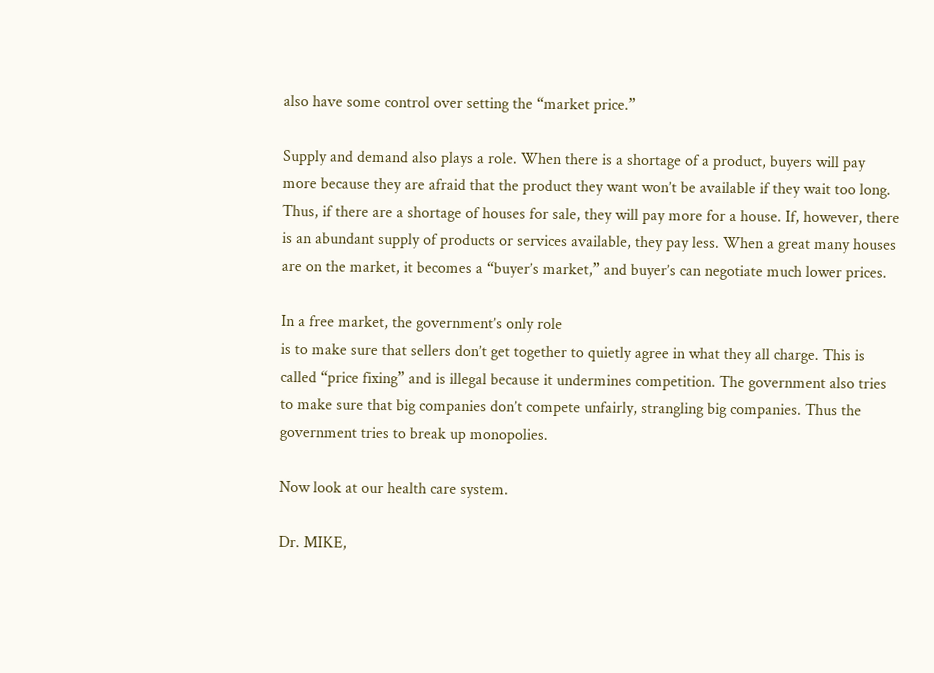also have some control over setting the “market price.”

Supply and demand also plays a role. When there is a shortage of a product, buyers will pay more because they are afraid that the product they want won’t be available if they wait too long. Thus, if there are a shortage of houses for sale, they will pay more for a house. If, however, there is an abundant supply of products or services available, they pay less. When a great many houses are on the market, it becomes a “buyer’s market,” and buyer’s can negotiate much lower prices.

In a free market, the government’s only role
is to make sure that sellers don’t get together to quietly agree in what they all charge. This is called “price fixing” and is illegal because it undermines competition. The government also tries to make sure that big companies don’t compete unfairly, strangling big companies. Thus the government tries to break up monopolies.

Now look at our health care system.

Dr. MIKE,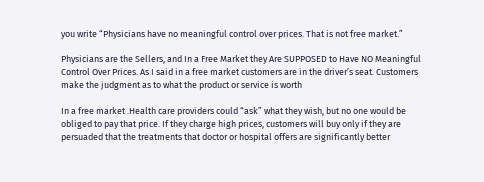you write “Physicians have no meaningful control over prices. That is not free market.”

Physicians are the Sellers, and In a Free Market they Are SUPPOSED to Have NO Meaningful Control Over Prices. As I said in a free market customers are in the driver’s seat. Customers make the judgment as to what the product or service is worth

In a free market .Health care providers could “ask” what they wish, but no one would be obliged to pay that price. If they charge high prices, customers will buy only if they are persuaded that the treatments that doctor or hospital offers are significantly better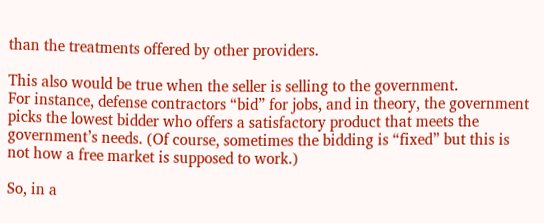than the treatments offered by other providers.

This also would be true when the seller is selling to the government.
For instance, defense contractors “bid” for jobs, and in theory, the government picks the lowest bidder who offers a satisfactory product that meets the government’s needs. (Of course, sometimes the bidding is “fixed” but this is not how a free market is supposed to work.)

So, in a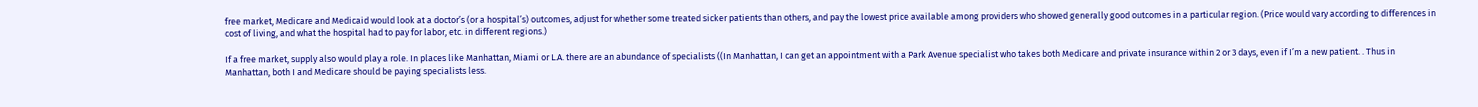free market, Medicare and Medicaid would look at a doctor’s (or a hospital’s) outcomes, adjust for whether some treated sicker patients than others, and pay the lowest price available among providers who showed generally good outcomes in a particular region. (Price would vary according to differences in cost of living, and what the hospital had to pay for labor, etc. in different regions.)

If a free market, supply also would play a role. In places like Manhattan, Miami or L.A. there are an abundance of specialists ((In Manhattan, I can get an appointment with a Park Avenue specialist who takes both Medicare and private insurance within 2 or 3 days, even if I’m a new patient. . Thus in Manhattan, both I and Medicare should be paying specialists less.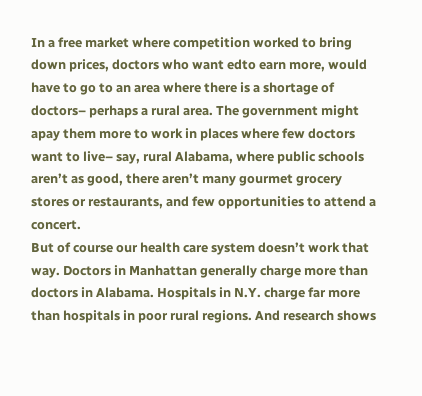In a free market where competition worked to bring down prices, doctors who want edto earn more, would have to go to an area where there is a shortage of doctors– perhaps a rural area. The government might apay them more to work in places where few doctors want to live– say, rural Alabama, where public schools aren’t as good, there aren’t many gourmet grocery stores or restaurants, and few opportunities to attend a concert.
But of course our health care system doesn’t work that way. Doctors in Manhattan generally charge more than doctors in Alabama. Hospitals in N.Y. charge far more than hospitals in poor rural regions. And research shows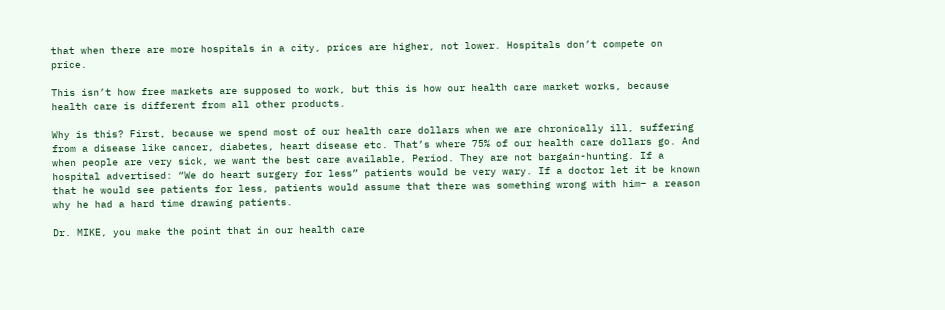that when there are more hospitals in a city, prices are higher, not lower. Hospitals don’t compete on price.

This isn’t how free markets are supposed to work, but this is how our health care market works, because health care is different from all other products.

Why is this? First, because we spend most of our health care dollars when we are chronically ill, suffering from a disease like cancer, diabetes, heart disease etc. That’s where 75% of our health care dollars go. And when people are very sick, we want the best care available, Period. They are not bargain-hunting. If a hospital advertised: “We do heart surgery for less” patients would be very wary. If a doctor let it be known that he would see patients for less, patients would assume that there was something wrong with him– a reason why he had a hard time drawing patients.

Dr. MIKE, you make the point that in our health care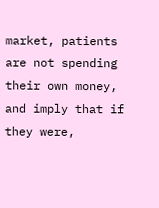market, patients are not spending their own money, and imply that if they were,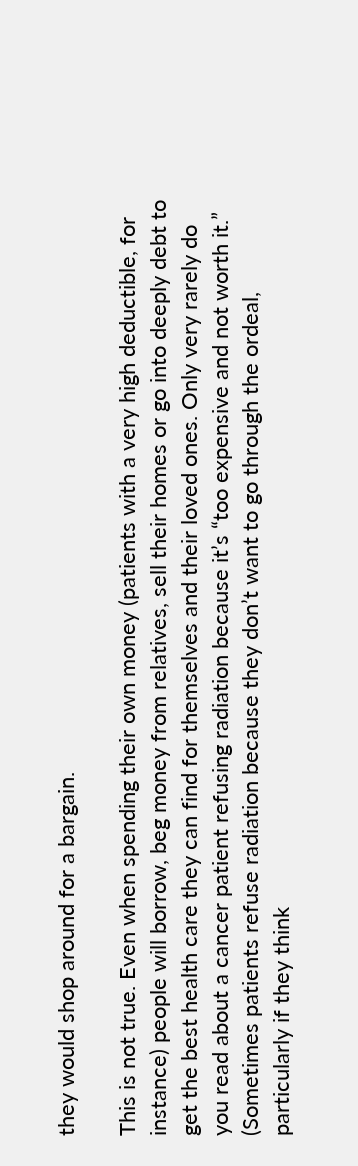they would shop around for a bargain.

This is not true. Even when spending their own money (patients with a very high deductible, for instance) people will borrow, beg money from relatives, sell their homes or go into deeply debt to get the best health care they can find for themselves and their loved ones. Only very rarely do you read about a cancer patient refusing radiation because it’s “too expensive and not worth it.” (Sometimes patients refuse radiation because they don’t want to go through the ordeal, particularly if they think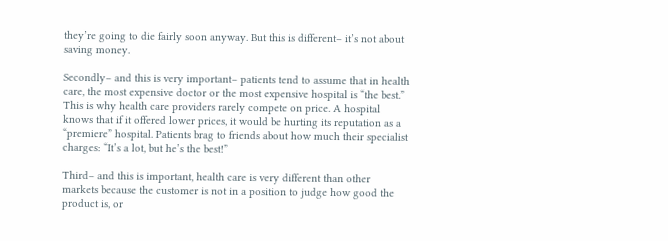they’re going to die fairly soon anyway. But this is different– it’s not about saving money.

Secondly– and this is very important– patients tend to assume that in health care, the most expensive doctor or the most expensive hospital is “the best.” This is why health care providers rarely compete on price. A hospital knows that if it offered lower prices, it would be hurting its reputation as a “premiere” hospital. Patients brag to friends about how much their specialist charges: “It’s a lot, but he’s the best!”

Third– and this is important, health care is very different than other markets because the customer is not in a position to judge how good the product is, or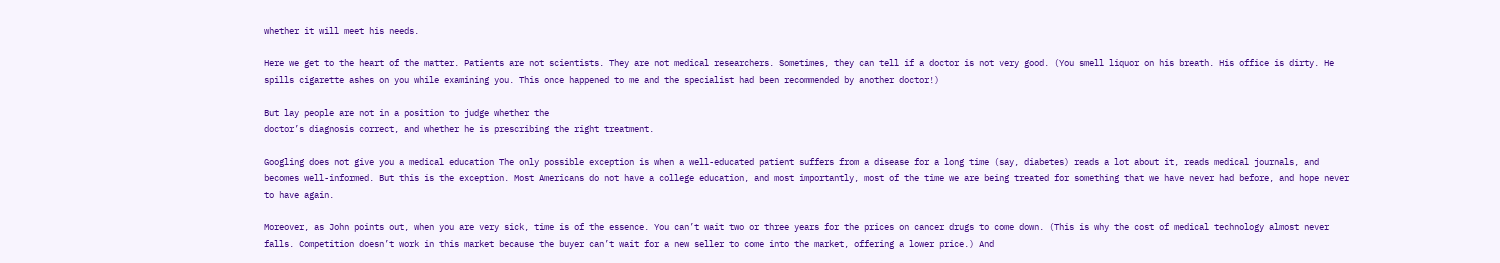whether it will meet his needs.

Here we get to the heart of the matter. Patients are not scientists. They are not medical researchers. Sometimes, they can tell if a doctor is not very good. (You smell liquor on his breath. His office is dirty. He spills cigarette ashes on you while examining you. This once happened to me and the specialist had been recommended by another doctor!)

But lay people are not in a position to judge whether the
doctor’s diagnosis correct, and whether he is prescribing the right treatment.

Googling does not give you a medical education The only possible exception is when a well-educated patient suffers from a disease for a long time (say, diabetes) reads a lot about it, reads medical journals, and becomes well-informed. But this is the exception. Most Americans do not have a college education, and most importantly, most of the time we are being treated for something that we have never had before, and hope never to have again.

Moreover, as John points out, when you are very sick, time is of the essence. You can’t wait two or three years for the prices on cancer drugs to come down. (This is why the cost of medical technology almost never falls. Competition doesn’t work in this market because the buyer can’t wait for a new seller to come into the market, offering a lower price.) And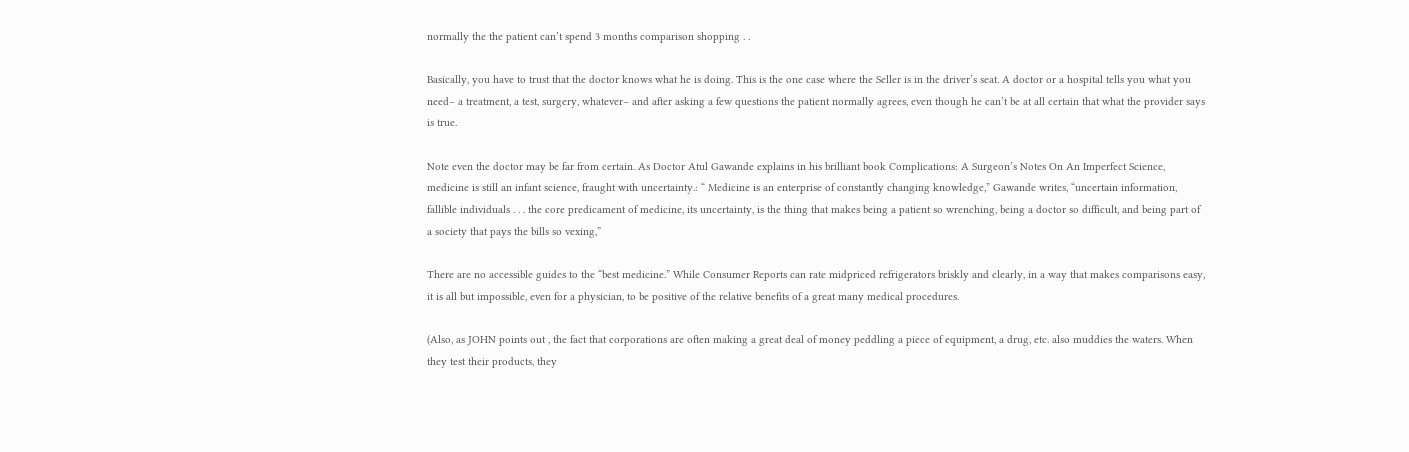normally the the patient can’t spend 3 months comparison shopping . .

Basically, you have to trust that the doctor knows what he is doing. This is the one case where the Seller is in the driver’s seat. A doctor or a hospital tells you what you need– a treatment, a test, surgery, whatever– and after asking a few questions the patient normally agrees, even though he can’t be at all certain that what the provider says is true.

Note even the doctor may be far from certain. As Doctor Atul Gawande explains in his brilliant book Complications: A Surgeon’s Notes On An Imperfect Science, medicine is still an infant science, fraught with uncertainty.: “ Medicine is an enterprise of constantly changing knowledge,” Gawande writes, “uncertain information, fallible individuals . . . the core predicament of medicine, its uncertainty, is the thing that makes being a patient so wrenching, being a doctor so difficult, and being part of a society that pays the bills so vexing,”

There are no accessible guides to the “best medicine.” While Consumer Reports can rate midpriced refrigerators briskly and clearly, in a way that makes comparisons easy, it is all but impossible, even for a physician, to be positive of the relative benefits of a great many medical procedures.

(Also, as JOHN points out , the fact that corporations are often making a great deal of money peddling a piece of equipment, a drug, etc. also muddies the waters. When they test their products, they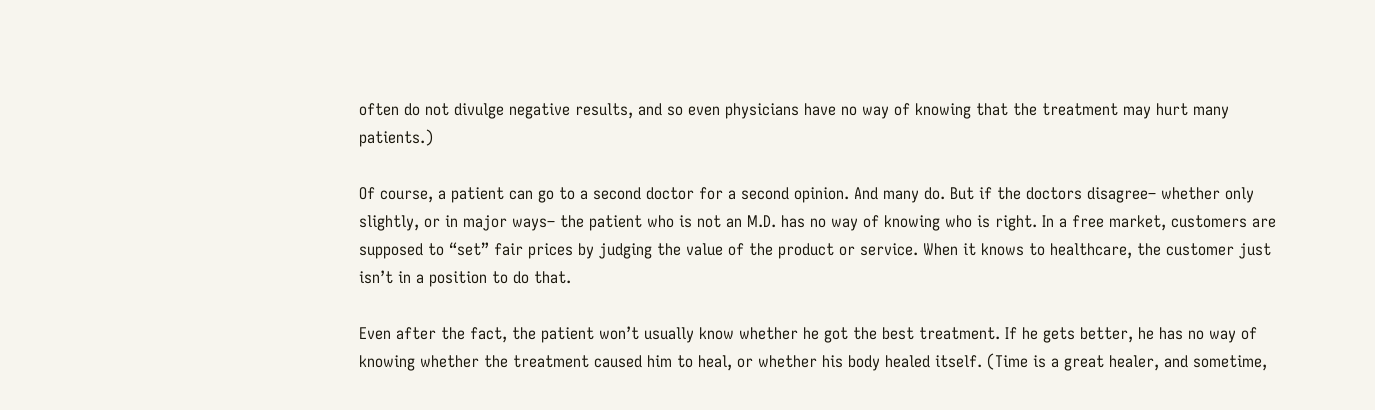often do not divulge negative results, and so even physicians have no way of knowing that the treatment may hurt many patients.)

Of course, a patient can go to a second doctor for a second opinion. And many do. But if the doctors disagree– whether only slightly, or in major ways– the patient who is not an M.D. has no way of knowing who is right. In a free market, customers are supposed to “set” fair prices by judging the value of the product or service. When it knows to healthcare, the customer just isn’t in a position to do that.

Even after the fact, the patient won’t usually know whether he got the best treatment. If he gets better, he has no way of knowing whether the treatment caused him to heal, or whether his body healed itself. (Time is a great healer, and sometime,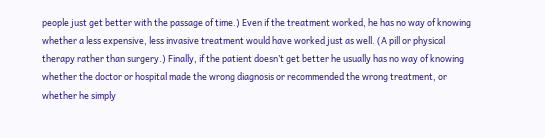people just get better with the passage of time.) Even if the treatment worked, he has no way of knowing whether a less expensive, less invasive treatment would have worked just as well. (A pill or physical therapy rather than surgery.) Finally, if the patient doesn’t get better he usually has no way of knowing whether the doctor or hospital made the wrong diagnosis or recommended the wrong treatment, or whether he simply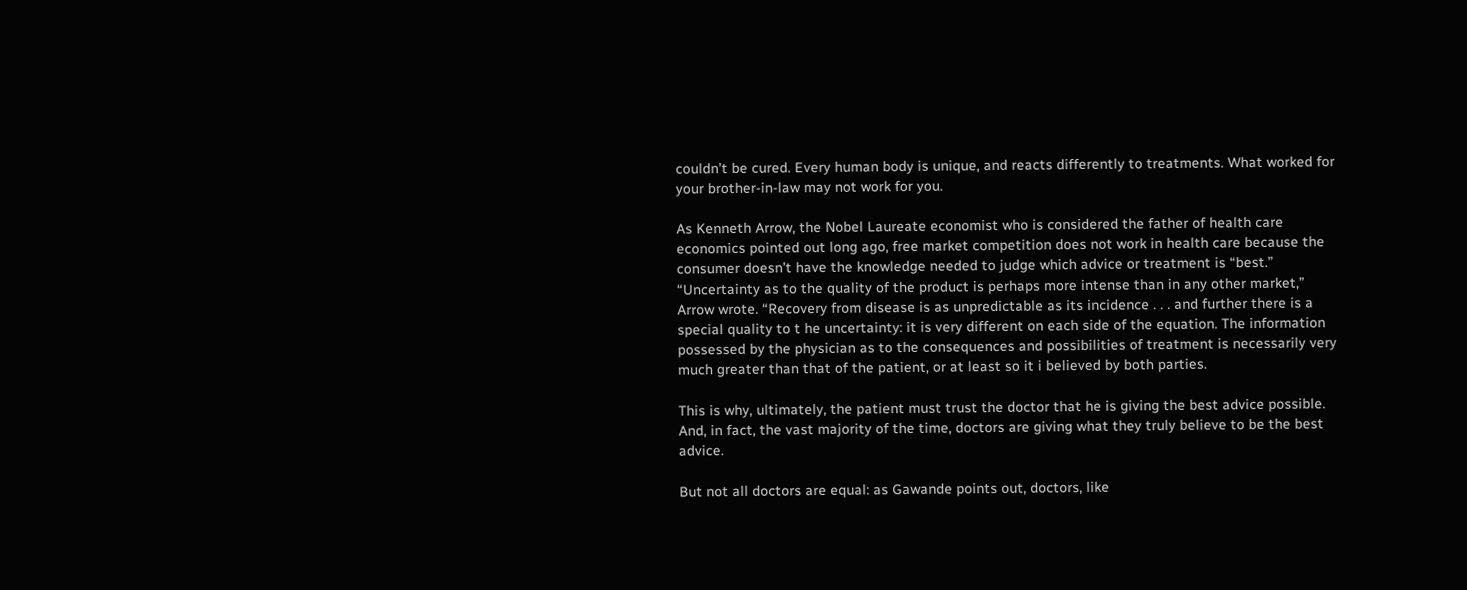couldn’t be cured. Every human body is unique, and reacts differently to treatments. What worked for your brother-in-law may not work for you.

As Kenneth Arrow, the Nobel Laureate economist who is considered the father of health care economics pointed out long ago, free market competition does not work in health care because the consumer doesn’t have the knowledge needed to judge which advice or treatment is “best.”
“Uncertainty as to the quality of the product is perhaps more intense than in any other market,” Arrow wrote. “Recovery from disease is as unpredictable as its incidence . . . and further there is a special quality to t he uncertainty: it is very different on each side of the equation. The information possessed by the physician as to the consequences and possibilities of treatment is necessarily very much greater than that of the patient, or at least so it i believed by both parties.

This is why, ultimately, the patient must trust the doctor that he is giving the best advice possible. And, in fact, the vast majority of the time, doctors are giving what they truly believe to be the best advice.

But not all doctors are equal: as Gawande points out, doctors, like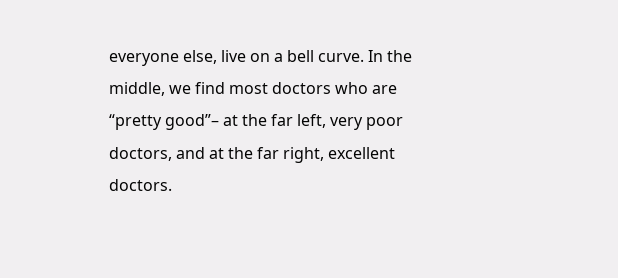everyone else, live on a bell curve. In the middle, we find most doctors who are “pretty good”– at the far left, very poor doctors, and at the far right, excellent doctors.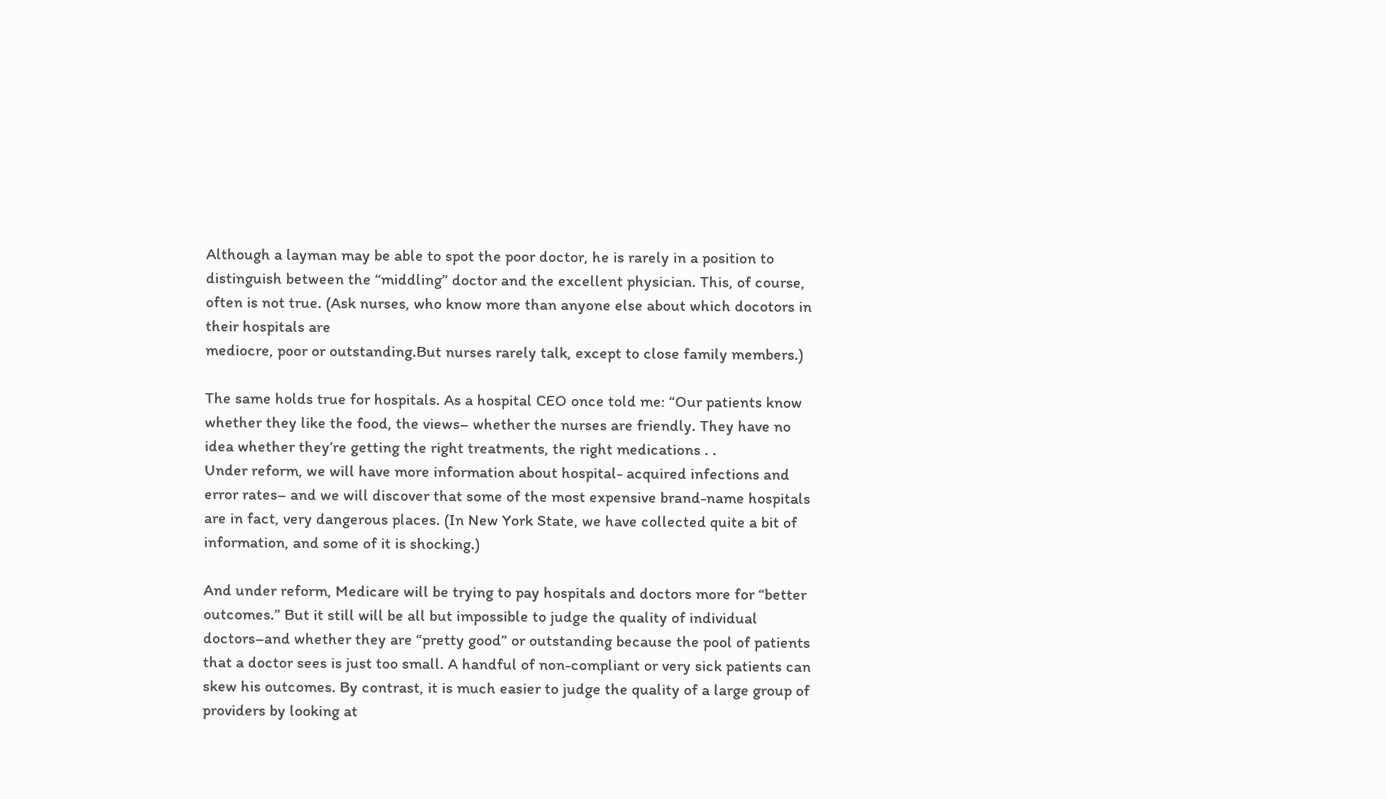Although a layman may be able to spot the poor doctor, he is rarely in a position to distinguish between the “middling” doctor and the excellent physician. This, of course, often is not true. (Ask nurses, who know more than anyone else about which docotors in their hospitals are
mediocre, poor or outstanding.But nurses rarely talk, except to close family members.)

The same holds true for hospitals. As a hospital CEO once told me: “Our patients know whether they like the food, the views– whether the nurses are friendly. They have no idea whether they’re getting the right treatments, the right medications . .
Under reform, we will have more information about hospital- acquired infections and error rates– and we will discover that some of the most expensive brand-name hospitals are in fact, very dangerous places. (In New York State, we have collected quite a bit of information, and some of it is shocking.)

And under reform, Medicare will be trying to pay hospitals and doctors more for “better outcomes.” But it still will be all but impossible to judge the quality of individual doctors–and whether they are “pretty good” or outstanding because the pool of patients that a doctor sees is just too small. A handful of non-compliant or very sick patients can skew his outcomes. By contrast, it is much easier to judge the quality of a large group of providers by looking at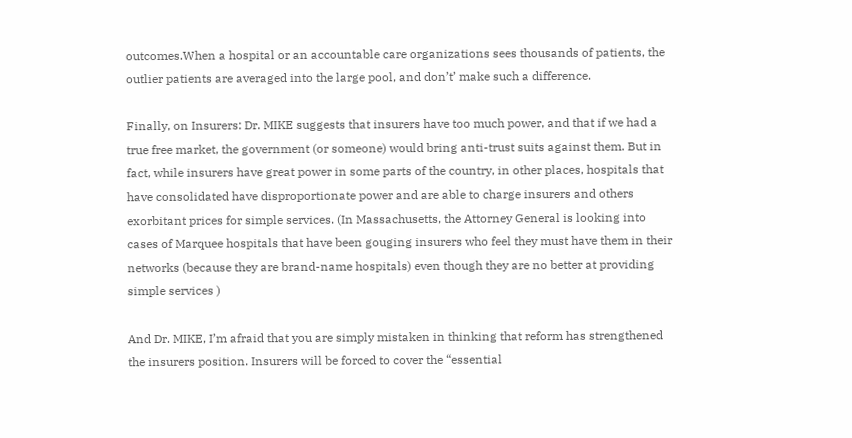outcomes.When a hospital or an accountable care organizations sees thousands of patients, the outlier patients are averaged into the large pool, and don’t’ make such a difference.

Finally, on Insurers: Dr. MIKE suggests that insurers have too much power, and that if we had a true free market, the government (or someone) would bring anti-trust suits against them. But in fact, while insurers have great power in some parts of the country, in other places, hospitals that have consolidated have disproportionate power and are able to charge insurers and others exorbitant prices for simple services. (In Massachusetts, the Attorney General is looking into cases of Marquee hospitals that have been gouging insurers who feel they must have them in their networks (because they are brand-name hospitals) even though they are no better at providing simple services )

And Dr. MIKE, I’m afraid that you are simply mistaken in thinking that reform has strengthened the insurers position. Insurers will be forced to cover the “essential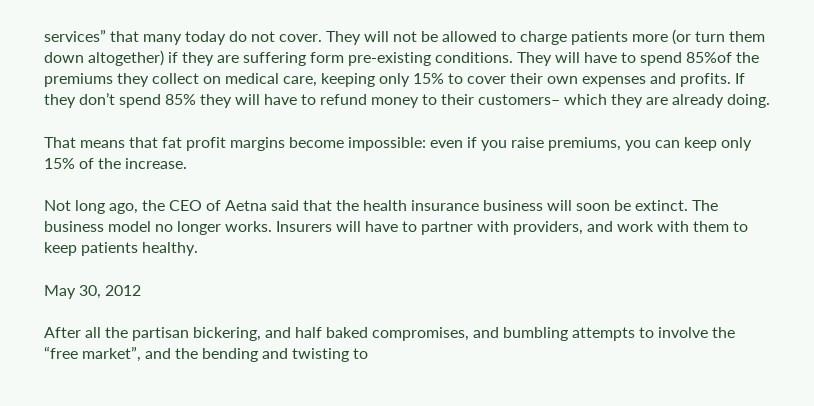services” that many today do not cover. They will not be allowed to charge patients more (or turn them down altogether) if they are suffering form pre-existing conditions. They will have to spend 85%of the premiums they collect on medical care, keeping only 15% to cover their own expenses and profits. If they don’t spend 85% they will have to refund money to their customers– which they are already doing.

That means that fat profit margins become impossible: even if you raise premiums, you can keep only 15% of the increase.

Not long ago, the CEO of Aetna said that the health insurance business will soon be extinct. The business model no longer works. Insurers will have to partner with providers, and work with them to keep patients healthy.

May 30, 2012

After all the partisan bickering, and half baked compromises, and bumbling attempts to involve the “free market”, and the bending and twisting to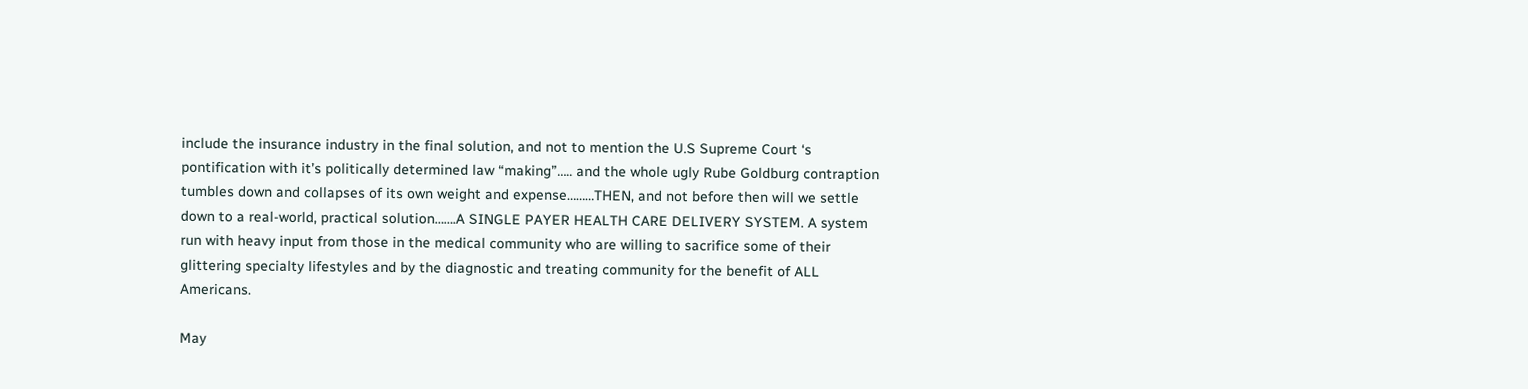include the insurance industry in the final solution, and not to mention the U.S Supreme Court ‘s pontification with it’s politically determined law “making”….. and the whole ugly Rube Goldburg contraption tumbles down and collapses of its own weight and expense………THEN, and not before then will we settle down to a real-world, practical solution…….A SINGLE PAYER HEALTH CARE DELIVERY SYSTEM. A system run with heavy input from those in the medical community who are willing to sacrifice some of their glittering specialty lifestyles and by the diagnostic and treating community for the benefit of ALL Americans.

May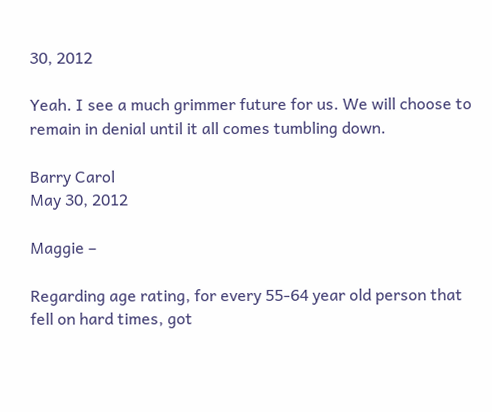30, 2012

Yeah. I see a much grimmer future for us. We will choose to remain in denial until it all comes tumbling down.

Barry Carol
May 30, 2012

Maggie –

Regarding age rating, for every 55-64 year old person that fell on hard times, got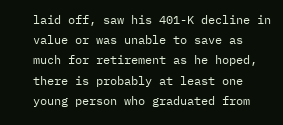laid off, saw his 401-K decline in value or was unable to save as much for retirement as he hoped, there is probably at least one young person who graduated from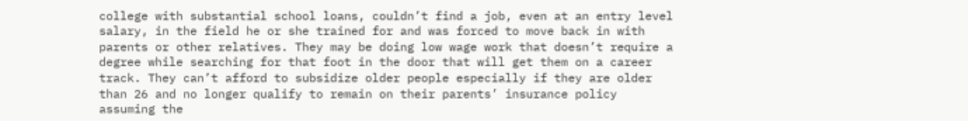college with substantial school loans, couldn’t find a job, even at an entry level salary, in the field he or she trained for and was forced to move back in with parents or other relatives. They may be doing low wage work that doesn’t require a degree while searching for that foot in the door that will get them on a career track. They can’t afford to subsidize older people especially if they are older than 26 and no longer qualify to remain on their parents’ insurance policy assuming the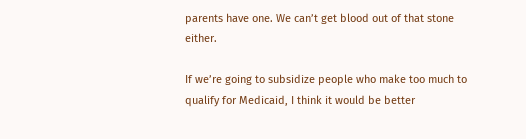parents have one. We can’t get blood out of that stone either.

If we’re going to subsidize people who make too much to qualify for Medicaid, I think it would be better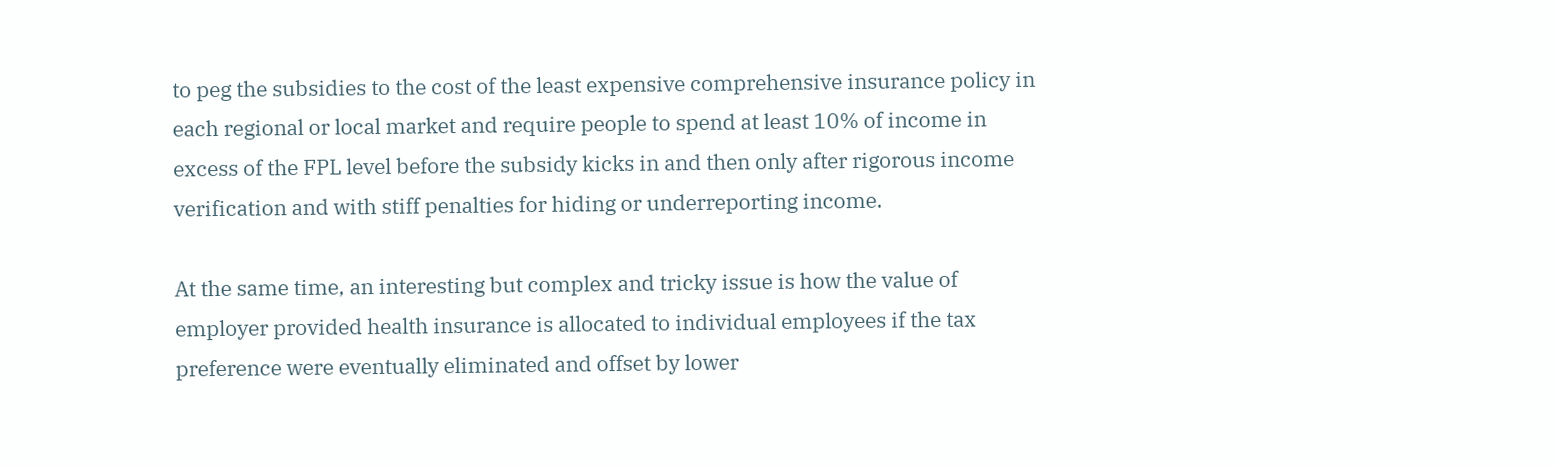to peg the subsidies to the cost of the least expensive comprehensive insurance policy in each regional or local market and require people to spend at least 10% of income in excess of the FPL level before the subsidy kicks in and then only after rigorous income verification and with stiff penalties for hiding or underreporting income.

At the same time, an interesting but complex and tricky issue is how the value of employer provided health insurance is allocated to individual employees if the tax preference were eventually eliminated and offset by lower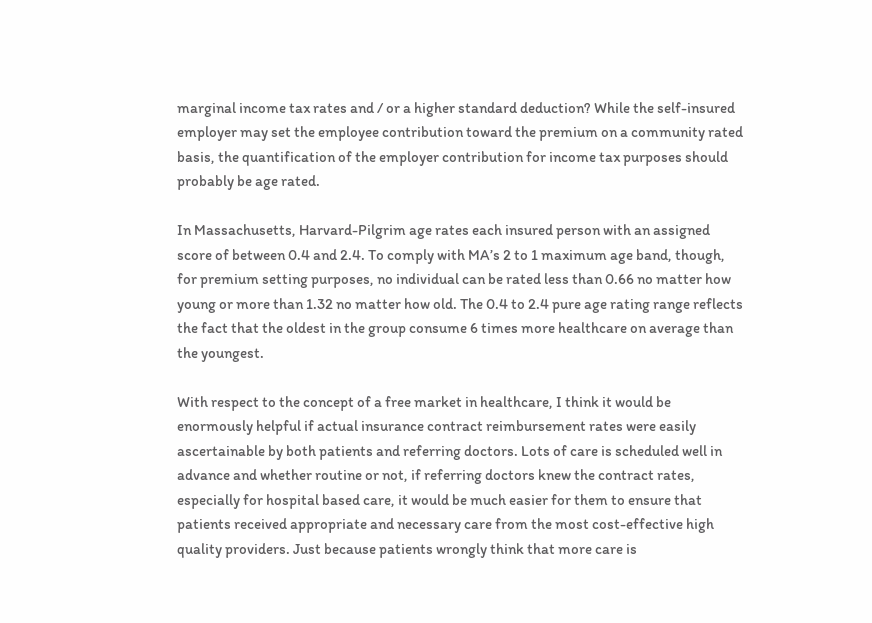marginal income tax rates and / or a higher standard deduction? While the self-insured employer may set the employee contribution toward the premium on a community rated basis, the quantification of the employer contribution for income tax purposes should probably be age rated.

In Massachusetts, Harvard-Pilgrim age rates each insured person with an assigned score of between 0.4 and 2.4. To comply with MA’s 2 to 1 maximum age band, though, for premium setting purposes, no individual can be rated less than 0.66 no matter how young or more than 1.32 no matter how old. The 0.4 to 2.4 pure age rating range reflects the fact that the oldest in the group consume 6 times more healthcare on average than the youngest.

With respect to the concept of a free market in healthcare, I think it would be enormously helpful if actual insurance contract reimbursement rates were easily ascertainable by both patients and referring doctors. Lots of care is scheduled well in advance and whether routine or not, if referring doctors knew the contract rates, especially for hospital based care, it would be much easier for them to ensure that patients received appropriate and necessary care from the most cost-effective high quality providers. Just because patients wrongly think that more care is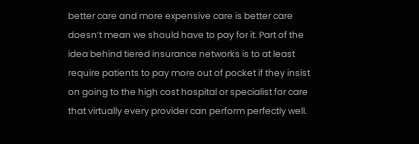better care and more expensive care is better care doesn’t mean we should have to pay for it. Part of the idea behind tiered insurance networks is to at least require patients to pay more out of pocket if they insist on going to the high cost hospital or specialist for care that virtually every provider can perform perfectly well.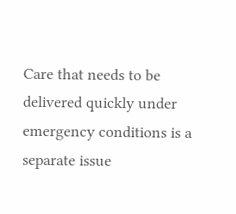Care that needs to be delivered quickly under emergency conditions is a separate issue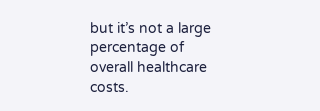but it’s not a large percentage of overall healthcare costs.